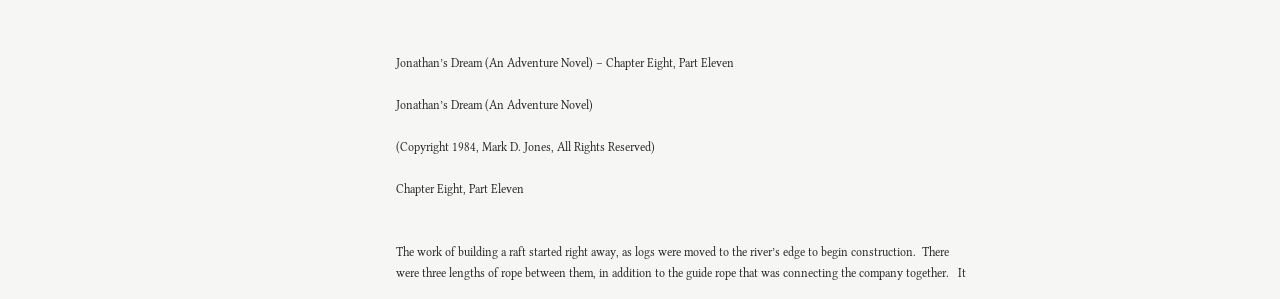Jonathan’s Dream (An Adventure Novel) – Chapter Eight, Part Eleven

Jonathan’s Dream (An Adventure Novel)

(Copyright 1984, Mark D. Jones, All Rights Reserved)

Chapter Eight, Part Eleven


The work of building a raft started right away, as logs were moved to the river’s edge to begin construction.  There were three lengths of rope between them, in addition to the guide rope that was connecting the company together.   It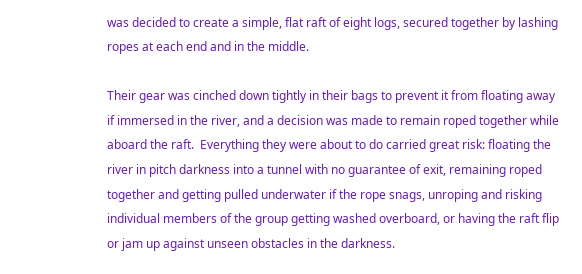was decided to create a simple, flat raft of eight logs, secured together by lashing ropes at each end and in the middle.

Their gear was cinched down tightly in their bags to prevent it from floating away if immersed in the river, and a decision was made to remain roped together while aboard the raft.  Everything they were about to do carried great risk: floating the river in pitch darkness into a tunnel with no guarantee of exit, remaining roped together and getting pulled underwater if the rope snags, unroping and risking individual members of the group getting washed overboard, or having the raft flip or jam up against unseen obstacles in the darkness.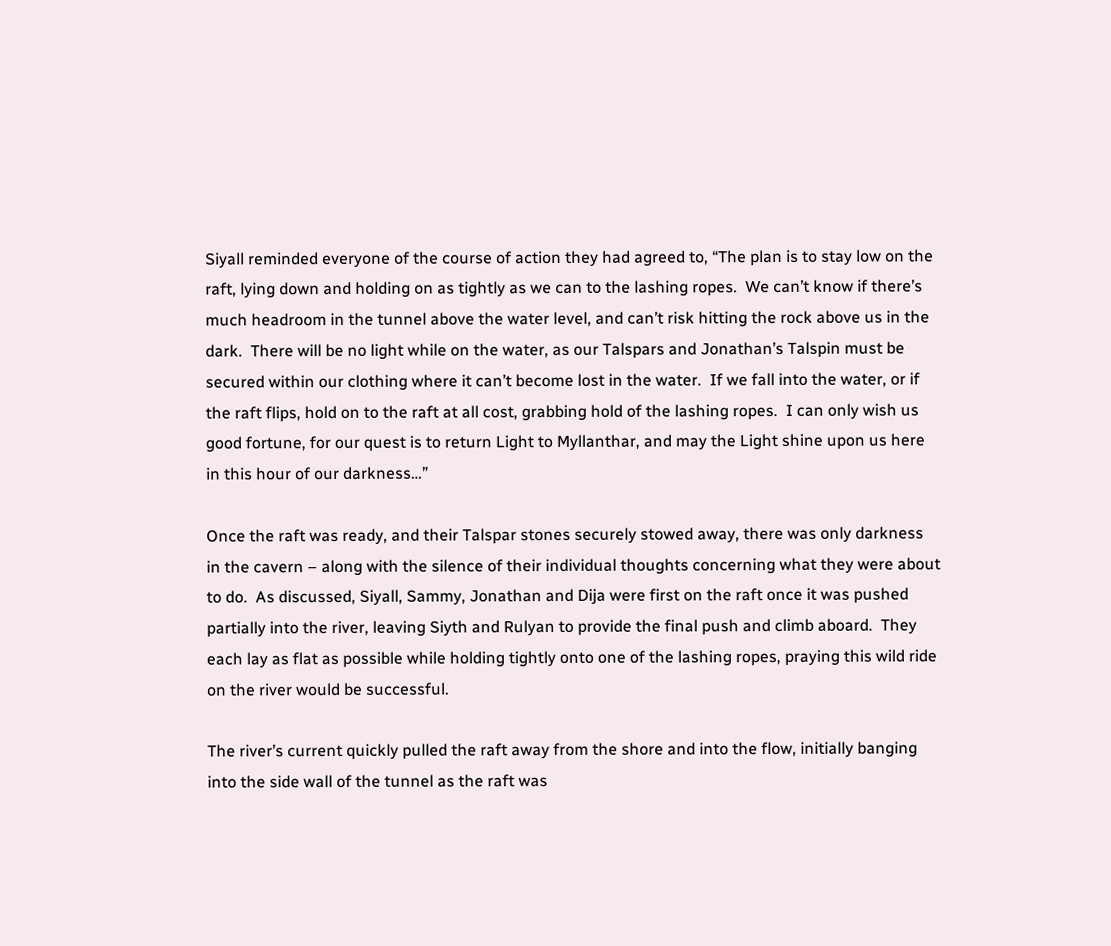Siyall reminded everyone of the course of action they had agreed to, “The plan is to stay low on the raft, lying down and holding on as tightly as we can to the lashing ropes.  We can’t know if there’s much headroom in the tunnel above the water level, and can’t risk hitting the rock above us in the dark.  There will be no light while on the water, as our Talspars and Jonathan’s Talspin must be secured within our clothing where it can’t become lost in the water.  If we fall into the water, or if the raft flips, hold on to the raft at all cost, grabbing hold of the lashing ropes.  I can only wish us good fortune, for our quest is to return Light to Myllanthar, and may the Light shine upon us here in this hour of our darkness…”

Once the raft was ready, and their Talspar stones securely stowed away, there was only darkness in the cavern – along with the silence of their individual thoughts concerning what they were about to do.  As discussed, Siyall, Sammy, Jonathan and Dija were first on the raft once it was pushed partially into the river, leaving Siyth and Rulyan to provide the final push and climb aboard.  They each lay as flat as possible while holding tightly onto one of the lashing ropes, praying this wild ride on the river would be successful.

The river’s current quickly pulled the raft away from the shore and into the flow, initially banging into the side wall of the tunnel as the raft was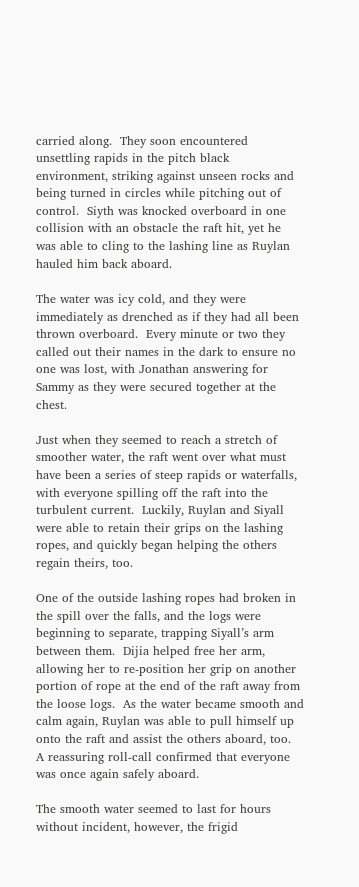carried along.  They soon encountered unsettling rapids in the pitch black environment, striking against unseen rocks and being turned in circles while pitching out of control.  Siyth was knocked overboard in one collision with an obstacle the raft hit, yet he was able to cling to the lashing line as Ruylan hauled him back aboard.

The water was icy cold, and they were immediately as drenched as if they had all been thrown overboard.  Every minute or two they called out their names in the dark to ensure no one was lost, with Jonathan answering for Sammy as they were secured together at the chest.

Just when they seemed to reach a stretch of smoother water, the raft went over what must have been a series of steep rapids or waterfalls, with everyone spilling off the raft into the turbulent current.  Luckily, Ruylan and Siyall were able to retain their grips on the lashing ropes, and quickly began helping the others regain theirs, too.

One of the outside lashing ropes had broken in the spill over the falls, and the logs were beginning to separate, trapping Siyall’s arm between them.  Dijia helped free her arm, allowing her to re-position her grip on another portion of rope at the end of the raft away from the loose logs.  As the water became smooth and calm again, Ruylan was able to pull himself up onto the raft and assist the others aboard, too.  A reassuring roll-call confirmed that everyone was once again safely aboard.

The smooth water seemed to last for hours without incident, however, the frigid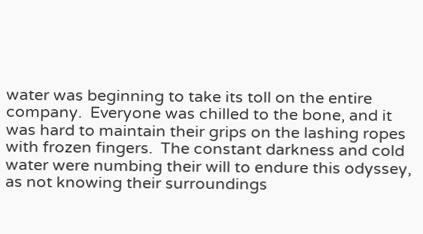water was beginning to take its toll on the entire company.  Everyone was chilled to the bone, and it was hard to maintain their grips on the lashing ropes with frozen fingers.  The constant darkness and cold water were numbing their will to endure this odyssey, as not knowing their surroundings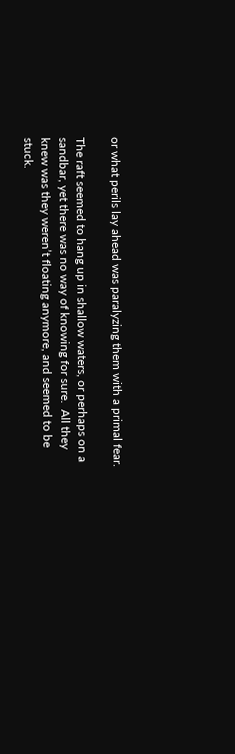or what perils lay ahead was paralyzing them with a primal fear.

The raft seemed to hang up in shallow waters, or perhaps on a sandbar, yet there was no way of knowing for sure.  All they knew was they weren’t floating anymore, and seemed to be stuck.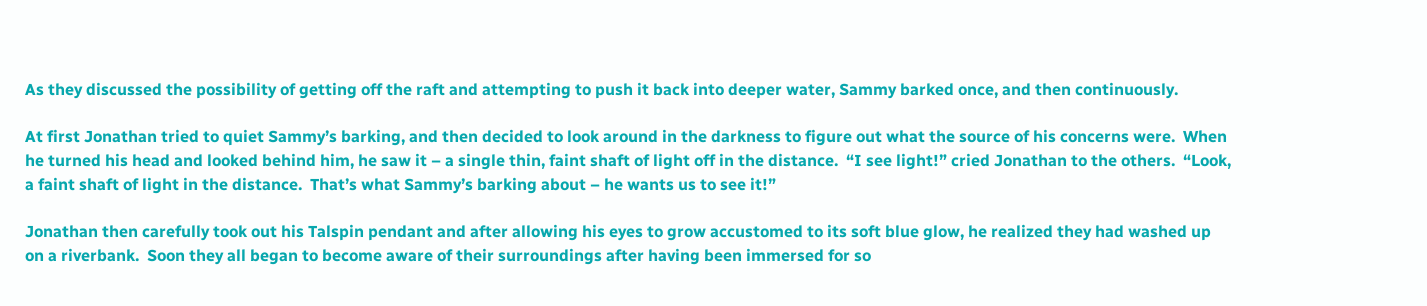As they discussed the possibility of getting off the raft and attempting to push it back into deeper water, Sammy barked once, and then continuously.

At first Jonathan tried to quiet Sammy’s barking, and then decided to look around in the darkness to figure out what the source of his concerns were.  When he turned his head and looked behind him, he saw it – a single thin, faint shaft of light off in the distance.  “I see light!” cried Jonathan to the others.  “Look, a faint shaft of light in the distance.  That’s what Sammy’s barking about – he wants us to see it!”

Jonathan then carefully took out his Talspin pendant and after allowing his eyes to grow accustomed to its soft blue glow, he realized they had washed up on a riverbank.  Soon they all began to become aware of their surroundings after having been immersed for so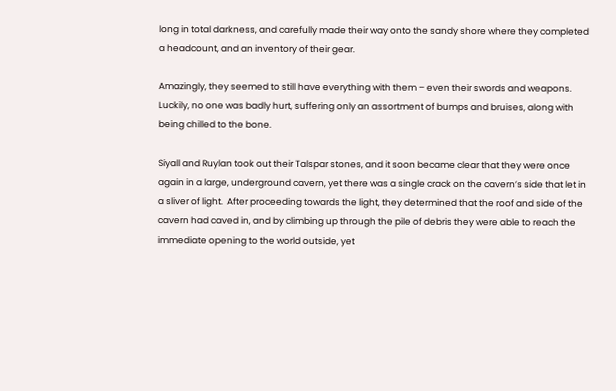long in total darkness, and carefully made their way onto the sandy shore where they completed a headcount, and an inventory of their gear.

Amazingly, they seemed to still have everything with them – even their swords and weapons.  Luckily, no one was badly hurt, suffering only an assortment of bumps and bruises, along with being chilled to the bone.

Siyall and Ruylan took out their Talspar stones, and it soon became clear that they were once again in a large, underground cavern, yet there was a single crack on the cavern’s side that let in a sliver of light.  After proceeding towards the light, they determined that the roof and side of the cavern had caved in, and by climbing up through the pile of debris they were able to reach the immediate opening to the world outside, yet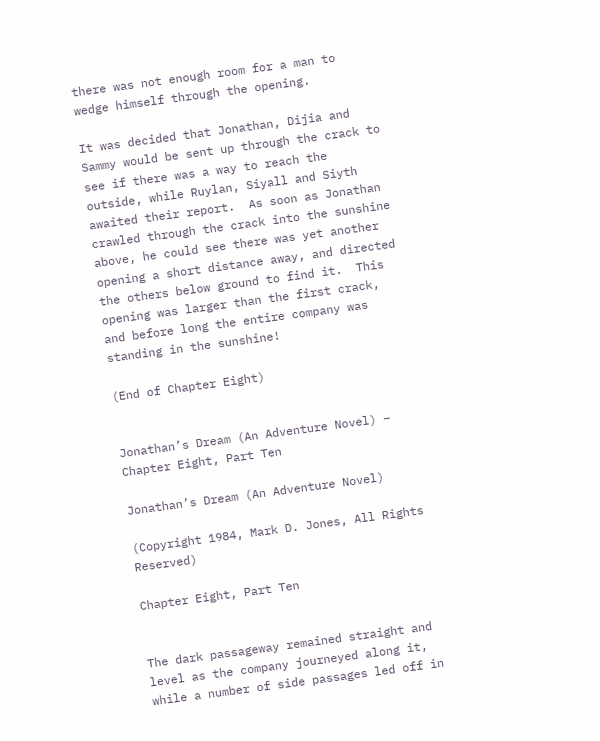there was not enough room for a man to wedge himself through the opening.

It was decided that Jonathan, Dijia and Sammy would be sent up through the crack to see if there was a way to reach the outside, while Ruylan, Siyall and Siyth awaited their report.  As soon as Jonathan crawled through the crack into the sunshine above, he could see there was yet another opening a short distance away, and directed the others below ground to find it.  This opening was larger than the first crack, and before long the entire company was standing in the sunshine!

(End of Chapter Eight)


Jonathan’s Dream (An Adventure Novel) – Chapter Eight, Part Ten

Jonathan’s Dream (An Adventure Novel)

(Copyright 1984, Mark D. Jones, All Rights Reserved)

Chapter Eight, Part Ten


The dark passageway remained straight and level as the company journeyed along it, while a number of side passages led off in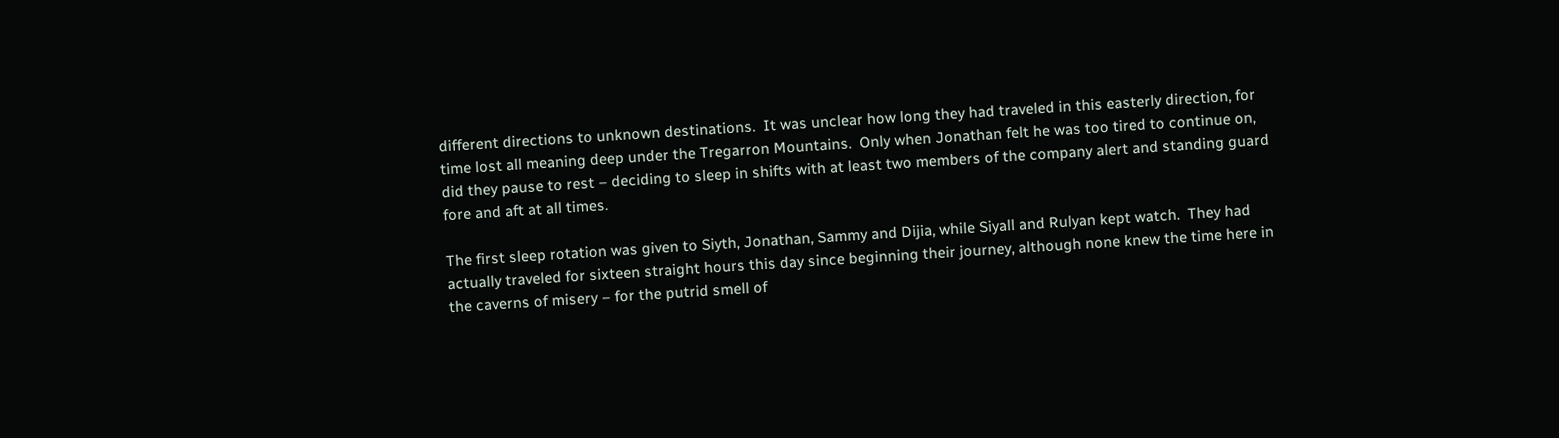different directions to unknown destinations.  It was unclear how long they had traveled in this easterly direction, for time lost all meaning deep under the Tregarron Mountains.  Only when Jonathan felt he was too tired to continue on, did they pause to rest – deciding to sleep in shifts with at least two members of the company alert and standing guard fore and aft at all times.

The first sleep rotation was given to Siyth, Jonathan, Sammy and Dijia, while Siyall and Rulyan kept watch.  They had actually traveled for sixteen straight hours this day since beginning their journey, although none knew the time here in the caverns of misery – for the putrid smell of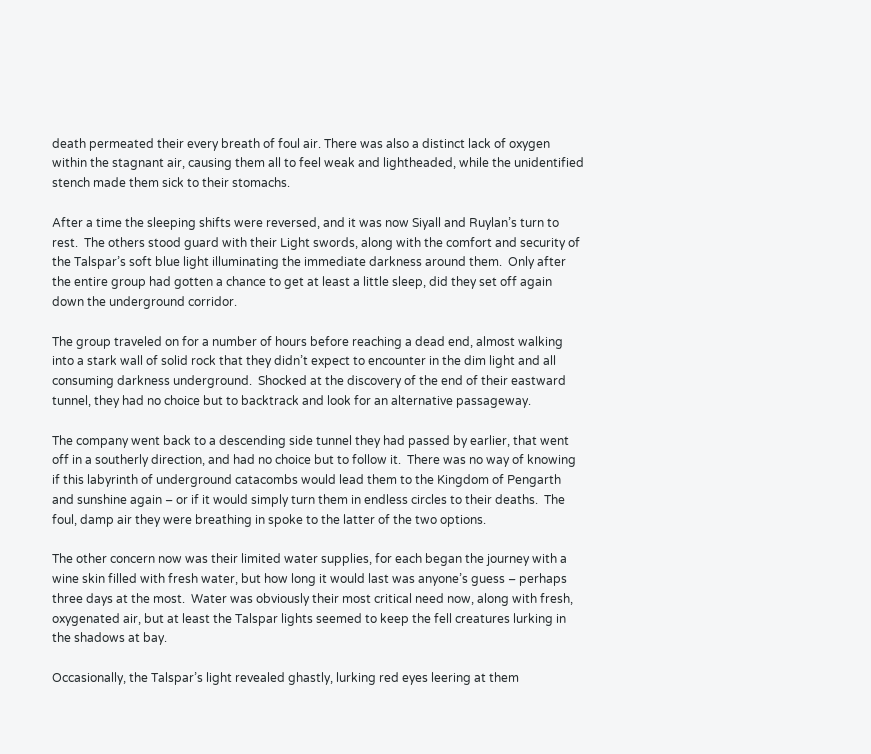death permeated their every breath of foul air. There was also a distinct lack of oxygen within the stagnant air, causing them all to feel weak and lightheaded, while the unidentified stench made them sick to their stomachs.

After a time the sleeping shifts were reversed, and it was now Siyall and Ruylan’s turn to rest.  The others stood guard with their Light swords, along with the comfort and security of the Talspar’s soft blue light illuminating the immediate darkness around them.  Only after the entire group had gotten a chance to get at least a little sleep, did they set off again down the underground corridor.

The group traveled on for a number of hours before reaching a dead end, almost walking into a stark wall of solid rock that they didn’t expect to encounter in the dim light and all consuming darkness underground.  Shocked at the discovery of the end of their eastward tunnel, they had no choice but to backtrack and look for an alternative passageway.

The company went back to a descending side tunnel they had passed by earlier, that went off in a southerly direction, and had no choice but to follow it.  There was no way of knowing if this labyrinth of underground catacombs would lead them to the Kingdom of Pengarth and sunshine again – or if it would simply turn them in endless circles to their deaths.  The foul, damp air they were breathing in spoke to the latter of the two options.

The other concern now was their limited water supplies, for each began the journey with a wine skin filled with fresh water, but how long it would last was anyone’s guess – perhaps three days at the most.  Water was obviously their most critical need now, along with fresh, oxygenated air, but at least the Talspar lights seemed to keep the fell creatures lurking in the shadows at bay.

Occasionally, the Talspar’s light revealed ghastly, lurking red eyes leering at them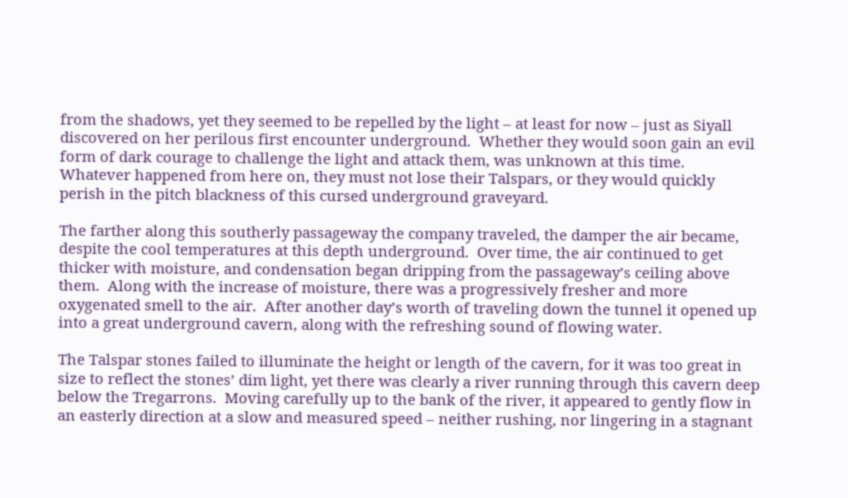from the shadows, yet they seemed to be repelled by the light – at least for now – just as Siyall discovered on her perilous first encounter underground.  Whether they would soon gain an evil form of dark courage to challenge the light and attack them, was unknown at this time.  Whatever happened from here on, they must not lose their Talspars, or they would quickly perish in the pitch blackness of this cursed underground graveyard.

The farther along this southerly passageway the company traveled, the damper the air became, despite the cool temperatures at this depth underground.  Over time, the air continued to get thicker with moisture, and condensation began dripping from the passageway’s ceiling above them.  Along with the increase of moisture, there was a progressively fresher and more oxygenated smell to the air.  After another day’s worth of traveling down the tunnel it opened up into a great underground cavern, along with the refreshing sound of flowing water.

The Talspar stones failed to illuminate the height or length of the cavern, for it was too great in size to reflect the stones’ dim light, yet there was clearly a river running through this cavern deep below the Tregarrons.  Moving carefully up to the bank of the river, it appeared to gently flow in an easterly direction at a slow and measured speed – neither rushing, nor lingering in a stagnant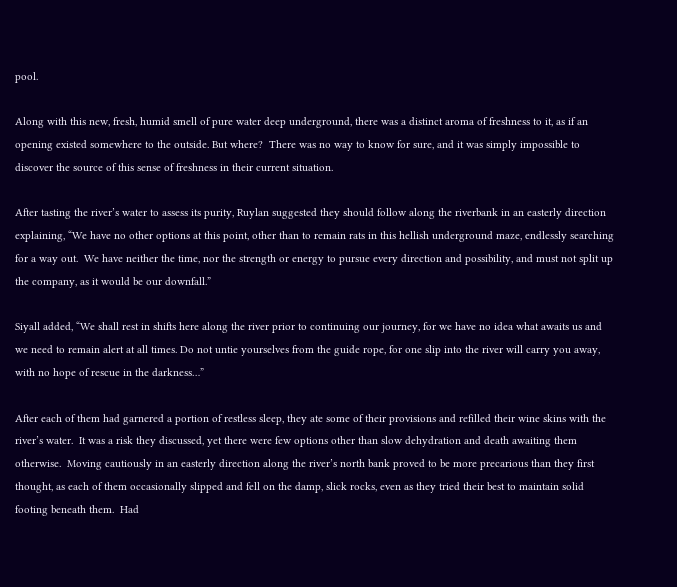pool.

Along with this new, fresh, humid smell of pure water deep underground, there was a distinct aroma of freshness to it, as if an opening existed somewhere to the outside. But where?  There was no way to know for sure, and it was simply impossible to discover the source of this sense of freshness in their current situation.

After tasting the river’s water to assess its purity, Ruylan suggested they should follow along the riverbank in an easterly direction explaining, “We have no other options at this point, other than to remain rats in this hellish underground maze, endlessly searching for a way out.  We have neither the time, nor the strength or energy to pursue every direction and possibility, and must not split up the company, as it would be our downfall.”

Siyall added, “We shall rest in shifts here along the river prior to continuing our journey, for we have no idea what awaits us and we need to remain alert at all times. Do not untie yourselves from the guide rope, for one slip into the river will carry you away, with no hope of rescue in the darkness…”

After each of them had garnered a portion of restless sleep, they ate some of their provisions and refilled their wine skins with the river’s water.  It was a risk they discussed, yet there were few options other than slow dehydration and death awaiting them otherwise.  Moving cautiously in an easterly direction along the river’s north bank proved to be more precarious than they first thought, as each of them occasionally slipped and fell on the damp, slick rocks, even as they tried their best to maintain solid footing beneath them.  Had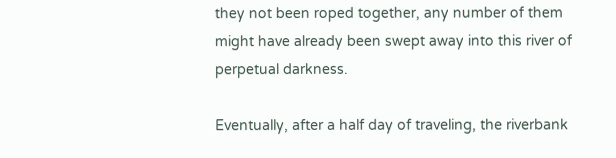they not been roped together, any number of them might have already been swept away into this river of perpetual darkness.

Eventually, after a half day of traveling, the riverbank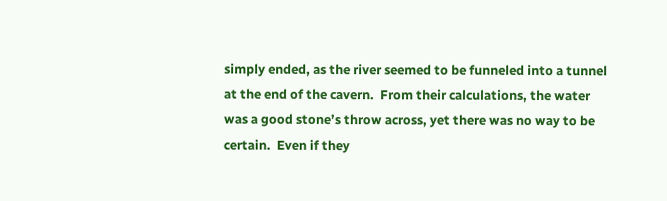simply ended, as the river seemed to be funneled into a tunnel at the end of the cavern.  From their calculations, the water was a good stone’s throw across, yet there was no way to be certain.  Even if they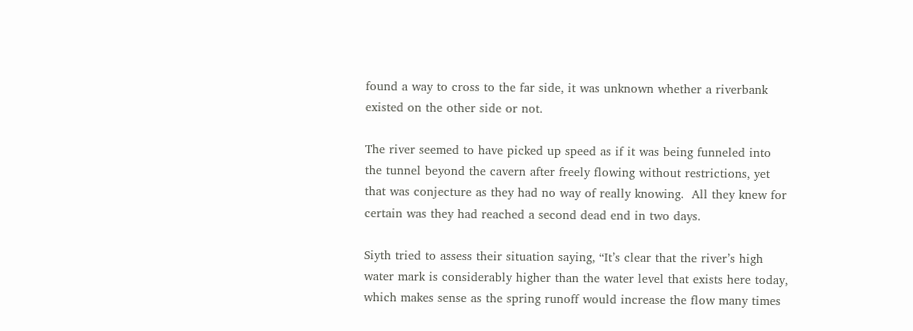found a way to cross to the far side, it was unknown whether a riverbank existed on the other side or not.

The river seemed to have picked up speed as if it was being funneled into the tunnel beyond the cavern after freely flowing without restrictions, yet that was conjecture as they had no way of really knowing.  All they knew for certain was they had reached a second dead end in two days.

Siyth tried to assess their situation saying, “It’s clear that the river’s high water mark is considerably higher than the water level that exists here today, which makes sense as the spring runoff would increase the flow many times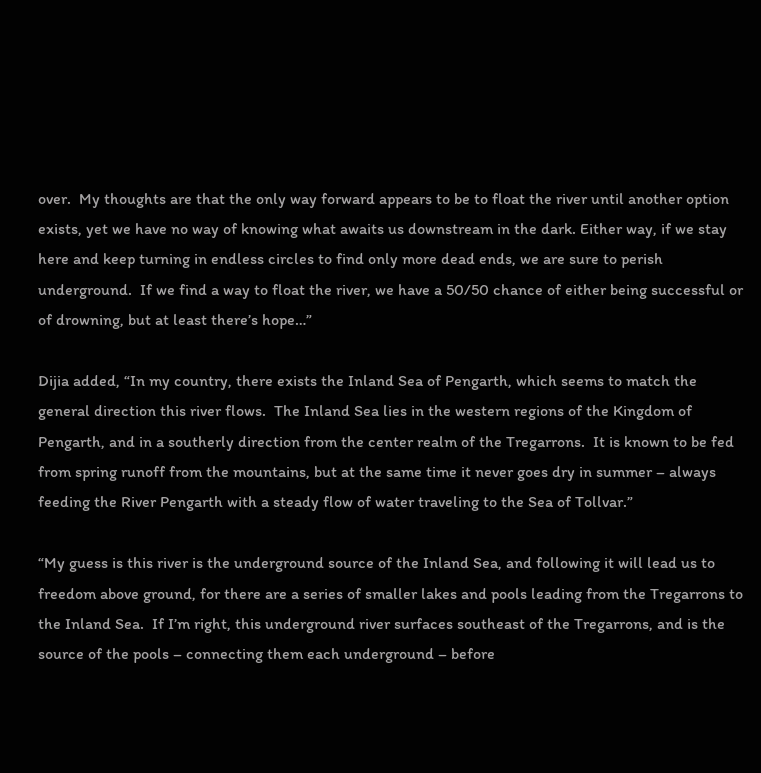over.  My thoughts are that the only way forward appears to be to float the river until another option exists, yet we have no way of knowing what awaits us downstream in the dark. Either way, if we stay here and keep turning in endless circles to find only more dead ends, we are sure to perish underground.  If we find a way to float the river, we have a 50/50 chance of either being successful or of drowning, but at least there’s hope…”

Dijia added, “In my country, there exists the Inland Sea of Pengarth, which seems to match the general direction this river flows.  The Inland Sea lies in the western regions of the Kingdom of Pengarth, and in a southerly direction from the center realm of the Tregarrons.  It is known to be fed from spring runoff from the mountains, but at the same time it never goes dry in summer – always feeding the River Pengarth with a steady flow of water traveling to the Sea of Tollvar.”

“My guess is this river is the underground source of the Inland Sea, and following it will lead us to freedom above ground, for there are a series of smaller lakes and pools leading from the Tregarrons to the Inland Sea.  If I’m right, this underground river surfaces southeast of the Tregarrons, and is the source of the pools – connecting them each underground – before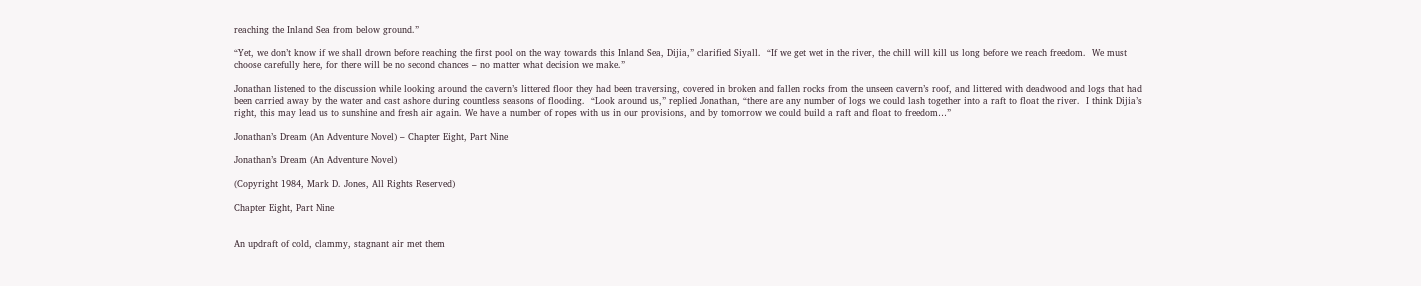reaching the Inland Sea from below ground.”

“Yet, we don’t know if we shall drown before reaching the first pool on the way towards this Inland Sea, Dijia,” clarified Siyall.  “If we get wet in the river, the chill will kill us long before we reach freedom.  We must choose carefully here, for there will be no second chances – no matter what decision we make.”

Jonathan listened to the discussion while looking around the cavern’s littered floor they had been traversing, covered in broken and fallen rocks from the unseen cavern’s roof, and littered with deadwood and logs that had been carried away by the water and cast ashore during countless seasons of flooding.  “Look around us,” replied Jonathan, “there are any number of logs we could lash together into a raft to float the river.  I think Dijia’s right, this may lead us to sunshine and fresh air again. We have a number of ropes with us in our provisions, and by tomorrow we could build a raft and float to freedom…”

Jonathan’s Dream (An Adventure Novel) – Chapter Eight, Part Nine

Jonathan’s Dream (An Adventure Novel)

(Copyright 1984, Mark D. Jones, All Rights Reserved)

Chapter Eight, Part Nine


An updraft of cold, clammy, stagnant air met them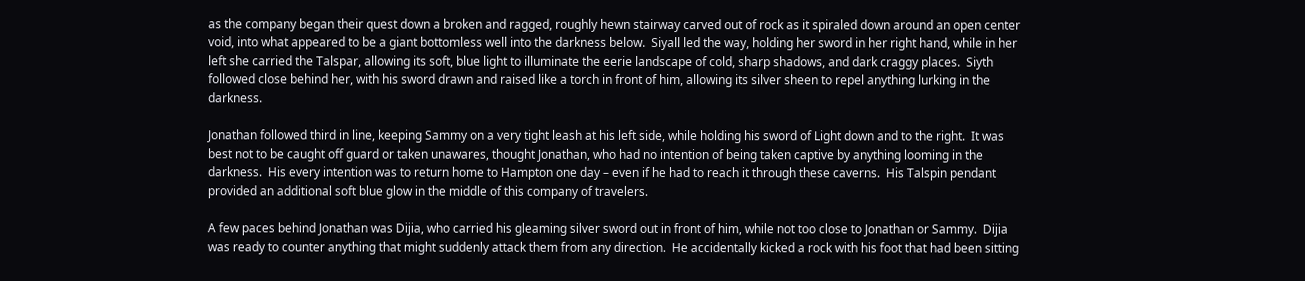as the company began their quest down a broken and ragged, roughly hewn stairway carved out of rock as it spiraled down around an open center void, into what appeared to be a giant bottomless well into the darkness below.  Siyall led the way, holding her sword in her right hand, while in her left she carried the Talspar, allowing its soft, blue light to illuminate the eerie landscape of cold, sharp shadows, and dark craggy places.  Siyth followed close behind her, with his sword drawn and raised like a torch in front of him, allowing its silver sheen to repel anything lurking in the darkness.

Jonathan followed third in line, keeping Sammy on a very tight leash at his left side, while holding his sword of Light down and to the right.  It was best not to be caught off guard or taken unawares, thought Jonathan, who had no intention of being taken captive by anything looming in the darkness.  His every intention was to return home to Hampton one day – even if he had to reach it through these caverns.  His Talspin pendant provided an additional soft blue glow in the middle of this company of travelers.

A few paces behind Jonathan was Dijia, who carried his gleaming silver sword out in front of him, while not too close to Jonathan or Sammy.  Dijia was ready to counter anything that might suddenly attack them from any direction.  He accidentally kicked a rock with his foot that had been sitting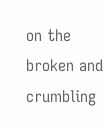on the broken and crumbling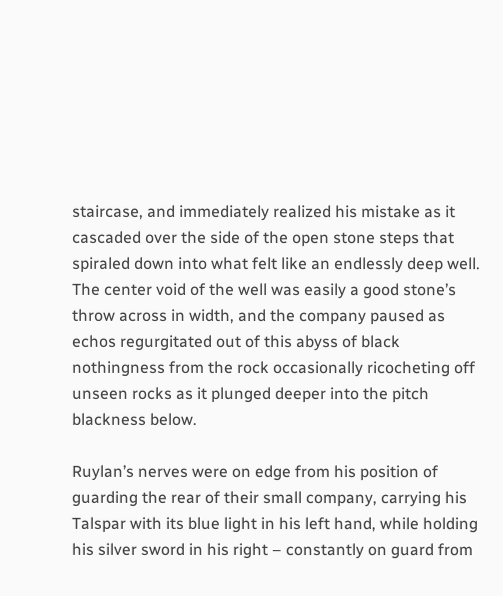staircase, and immediately realized his mistake as it cascaded over the side of the open stone steps that spiraled down into what felt like an endlessly deep well.  The center void of the well was easily a good stone’s throw across in width, and the company paused as echos regurgitated out of this abyss of black nothingness from the rock occasionally ricocheting off unseen rocks as it plunged deeper into the pitch blackness below.

Ruylan’s nerves were on edge from his position of guarding the rear of their small company, carrying his Talspar with its blue light in his left hand, while holding his silver sword in his right – constantly on guard from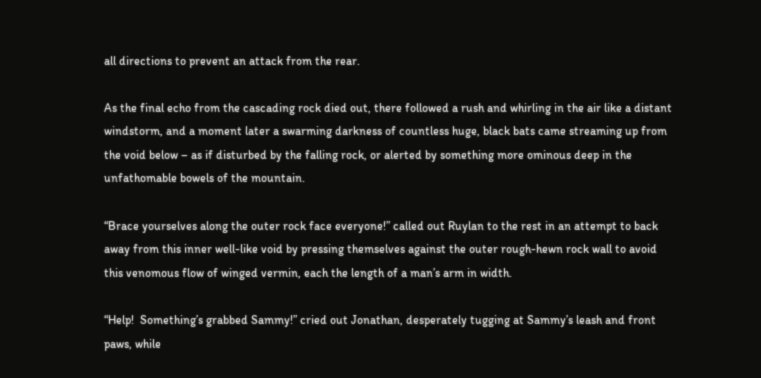all directions to prevent an attack from the rear.

As the final echo from the cascading rock died out, there followed a rush and whirling in the air like a distant windstorm, and a moment later a swarming darkness of countless huge, black bats came streaming up from the void below – as if disturbed by the falling rock, or alerted by something more ominous deep in the unfathomable bowels of the mountain.

“Brace yourselves along the outer rock face everyone!” called out Ruylan to the rest in an attempt to back away from this inner well-like void by pressing themselves against the outer rough-hewn rock wall to avoid this venomous flow of winged vermin, each the length of a man’s arm in width.

“Help!  Something’s grabbed Sammy!” cried out Jonathan, desperately tugging at Sammy’s leash and front paws, while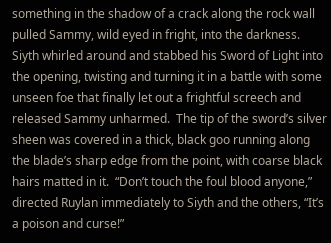something in the shadow of a crack along the rock wall pulled Sammy, wild eyed in fright, into the darkness.  Siyth whirled around and stabbed his Sword of Light into the opening, twisting and turning it in a battle with some unseen foe that finally let out a frightful screech and released Sammy unharmed.  The tip of the sword’s silver sheen was covered in a thick, black goo running along the blade’s sharp edge from the point, with coarse black hairs matted in it.  “Don’t touch the foul blood anyone,” directed Ruylan immediately to Siyth and the others, “It’s a poison and curse!”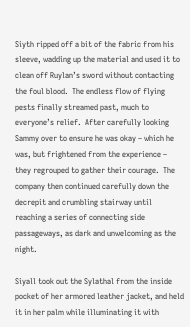Siyth ripped off a bit of the fabric from his sleeve, wadding up the material and used it to clean off Ruylan’s sword without contacting the foul blood.  The endless flow of flying pests finally streamed past, much to everyone’s relief.  After carefully looking Sammy over to ensure he was okay – which he was, but frightened from the experience – they regrouped to gather their courage.  The company then continued carefully down the decrepit and crumbling stairway until reaching a series of connecting side passageways, as dark and unwelcoming as the night.

Siyall took out the Sylathal from the inside pocket of her armored leather jacket, and held it in her palm while illuminating it with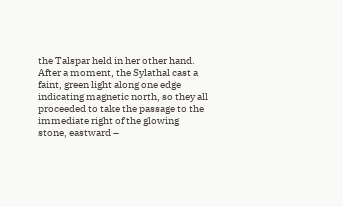the Talspar held in her other hand. After a moment, the Sylathal cast a faint, green light along one edge indicating magnetic north, so they all proceeded to take the passage to the immediate right of the glowing stone, eastward –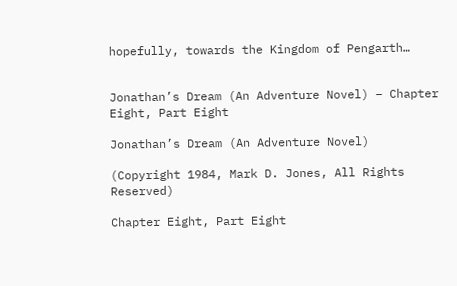hopefully, towards the Kingdom of Pengarth…


Jonathan’s Dream (An Adventure Novel) – Chapter Eight, Part Eight

Jonathan’s Dream (An Adventure Novel)

(Copyright 1984, Mark D. Jones, All Rights Reserved)

Chapter Eight, Part Eight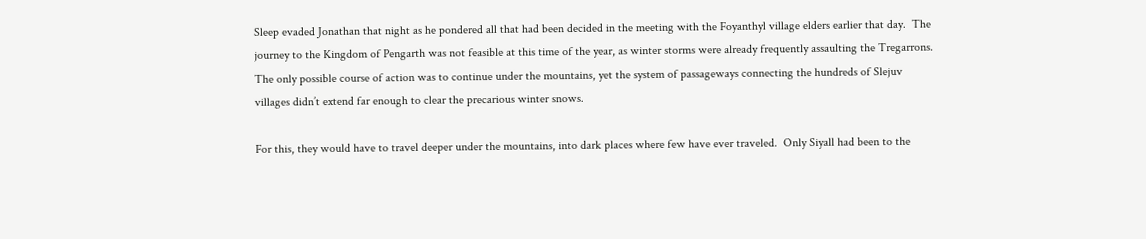Sleep evaded Jonathan that night as he pondered all that had been decided in the meeting with the Foyanthyl village elders earlier that day.  The journey to the Kingdom of Pengarth was not feasible at this time of the year, as winter storms were already frequently assaulting the Tregarrons.  The only possible course of action was to continue under the mountains, yet the system of passageways connecting the hundreds of Slejuv villages didn’t extend far enough to clear the precarious winter snows.

For this, they would have to travel deeper under the mountains, into dark places where few have ever traveled.  Only Siyall had been to the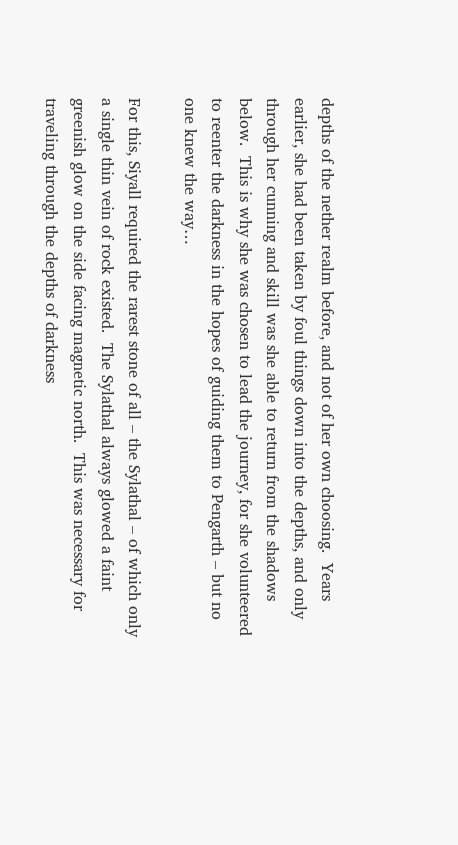depths of the nether realm before, and not of her own choosing.  Years earlier, she had been taken by foul things down into the depths, and only through her cunning and skill was she able to return from the shadows below.  This is why she was chosen to lead the journey, for she volunteered to reenter the darkness in the hopes of guiding them to Pengarth – but no one knew the way…

For this, Siyall required the rarest stone of all – the Sylathal – of which only a single thin vein of rock existed.  The Sylathal always glowed a faint greenish glow on the side facing magnetic north.  This was necessary for traveling through the depths of darkness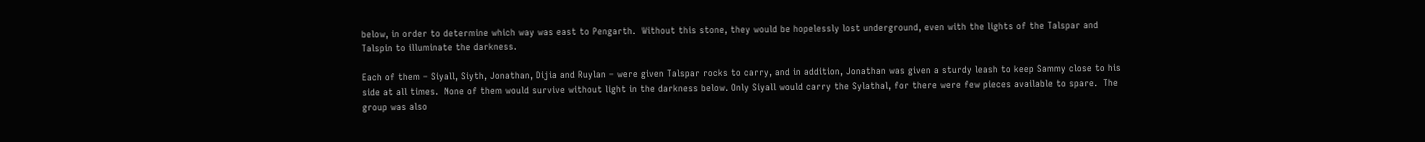below, in order to determine which way was east to Pengarth.  Without this stone, they would be hopelessly lost underground, even with the lights of the Talspar and Talspin to illuminate the darkness.

Each of them – Siyall, Siyth, Jonathan, Dijia and Ruylan – were given Talspar rocks to carry, and in addition, Jonathan was given a sturdy leash to keep Sammy close to his side at all times.  None of them would survive without light in the darkness below. Only Siyall would carry the Sylathal, for there were few pieces available to spare.  The group was also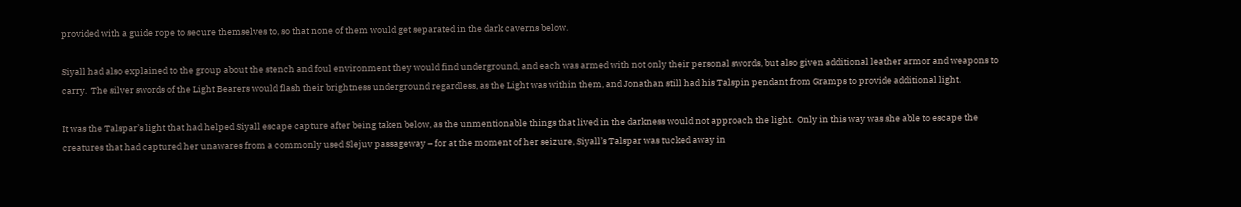provided with a guide rope to secure themselves to, so that none of them would get separated in the dark caverns below.

Siyall had also explained to the group about the stench and foul environment they would find underground, and each was armed with not only their personal swords, but also given additional leather armor and weapons to carry.  The silver swords of the Light Bearers would flash their brightness underground regardless, as the Light was within them, and Jonathan still had his Talspin pendant from Gramps to provide additional light.

It was the Talspar’s light that had helped Siyall escape capture after being taken below, as the unmentionable things that lived in the darkness would not approach the light.  Only in this way was she able to escape the creatures that had captured her unawares from a commonly used Slejuv passageway – for at the moment of her seizure, Siyall’s Talspar was tucked away in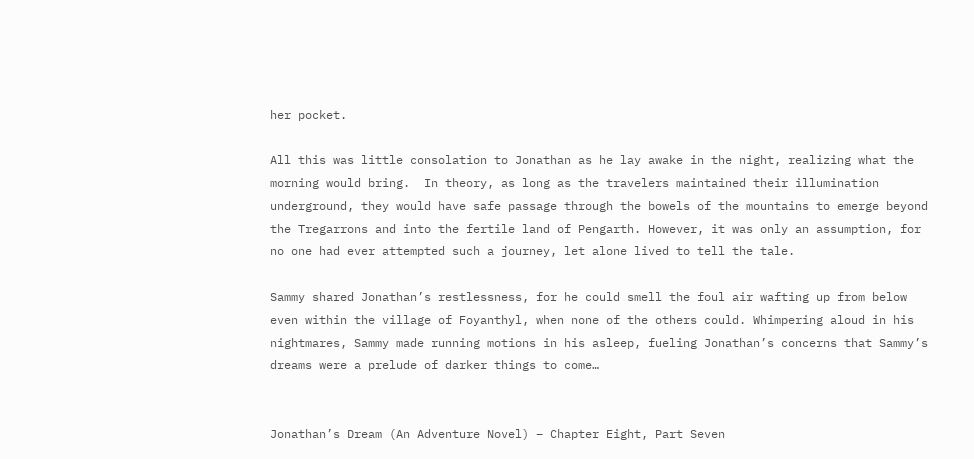her pocket.

All this was little consolation to Jonathan as he lay awake in the night, realizing what the morning would bring.  In theory, as long as the travelers maintained their illumination underground, they would have safe passage through the bowels of the mountains to emerge beyond the Tregarrons and into the fertile land of Pengarth. However, it was only an assumption, for no one had ever attempted such a journey, let alone lived to tell the tale.

Sammy shared Jonathan’s restlessness, for he could smell the foul air wafting up from below even within the village of Foyanthyl, when none of the others could. Whimpering aloud in his nightmares, Sammy made running motions in his asleep, fueling Jonathan’s concerns that Sammy’s dreams were a prelude of darker things to come…


Jonathan’s Dream (An Adventure Novel) – Chapter Eight, Part Seven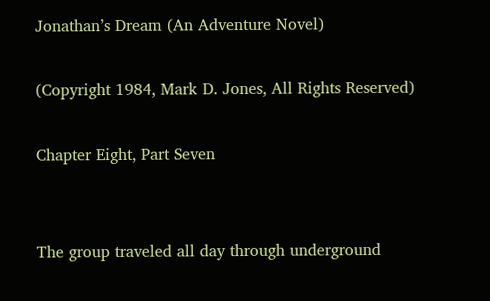Jonathan’s Dream (An Adventure Novel)

(Copyright 1984, Mark D. Jones, All Rights Reserved)

Chapter Eight, Part Seven


The group traveled all day through underground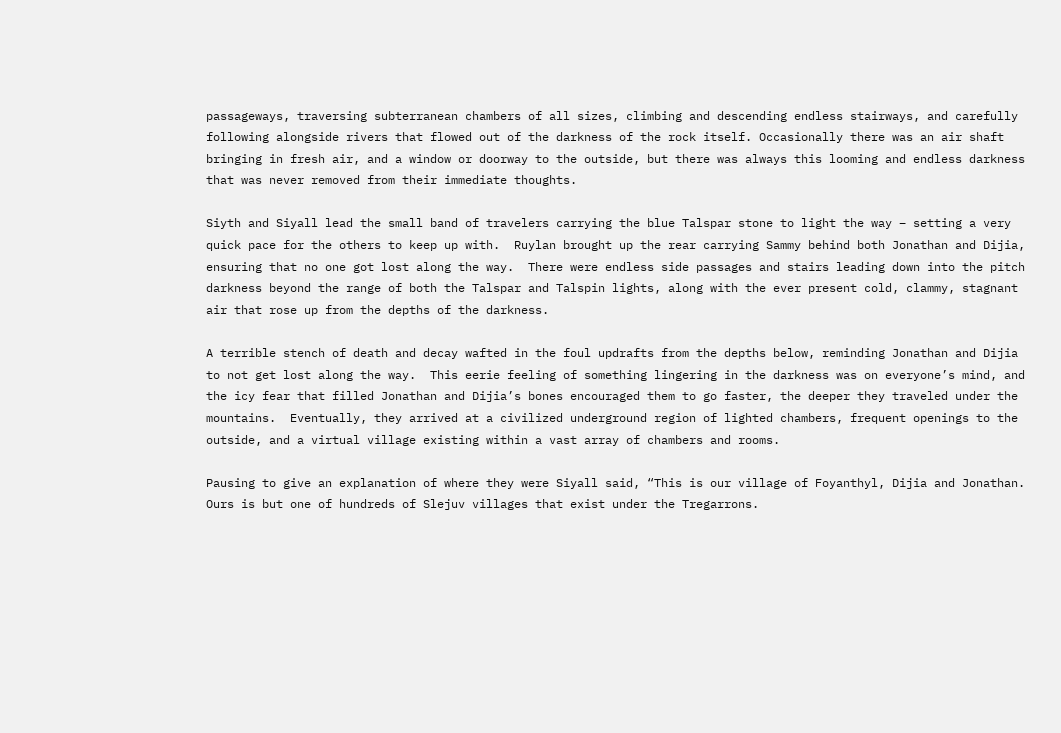passageways, traversing subterranean chambers of all sizes, climbing and descending endless stairways, and carefully following alongside rivers that flowed out of the darkness of the rock itself. Occasionally there was an air shaft bringing in fresh air, and a window or doorway to the outside, but there was always this looming and endless darkness that was never removed from their immediate thoughts.

Siyth and Siyall lead the small band of travelers carrying the blue Talspar stone to light the way – setting a very quick pace for the others to keep up with.  Ruylan brought up the rear carrying Sammy behind both Jonathan and Dijia, ensuring that no one got lost along the way.  There were endless side passages and stairs leading down into the pitch darkness beyond the range of both the Talspar and Talspin lights, along with the ever present cold, clammy, stagnant air that rose up from the depths of the darkness.

A terrible stench of death and decay wafted in the foul updrafts from the depths below, reminding Jonathan and Dijia to not get lost along the way.  This eerie feeling of something lingering in the darkness was on everyone’s mind, and the icy fear that filled Jonathan and Dijia’s bones encouraged them to go faster, the deeper they traveled under the mountains.  Eventually, they arrived at a civilized underground region of lighted chambers, frequent openings to the outside, and a virtual village existing within a vast array of chambers and rooms.

Pausing to give an explanation of where they were Siyall said, “This is our village of Foyanthyl, Dijia and Jonathan.  Ours is but one of hundreds of Slejuv villages that exist under the Tregarrons.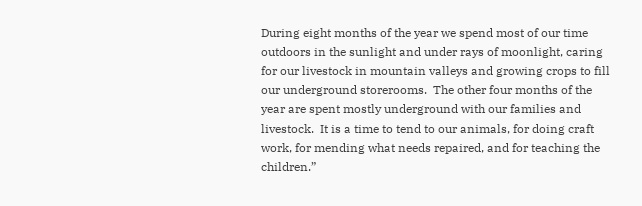During eight months of the year we spend most of our time outdoors in the sunlight and under rays of moonlight, caring for our livestock in mountain valleys and growing crops to fill our underground storerooms.  The other four months of the year are spent mostly underground with our families and livestock.  It is a time to tend to our animals, for doing craft work, for mending what needs repaired, and for teaching the children.”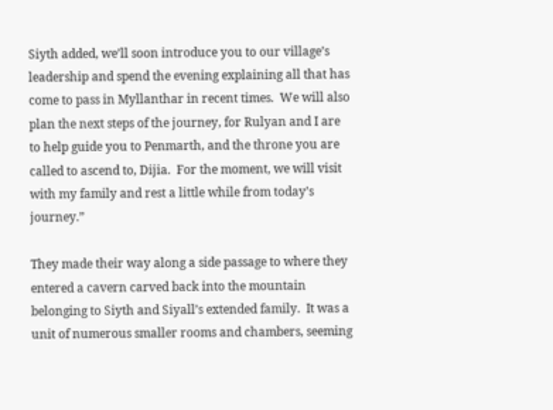Siyth added, we’ll soon introduce you to our village’s leadership and spend the evening explaining all that has come to pass in Myllanthar in recent times.  We will also plan the next steps of the journey, for Rulyan and I are to help guide you to Penmarth, and the throne you are called to ascend to, Dijia.  For the moment, we will visit with my family and rest a little while from today’s journey.”

They made their way along a side passage to where they entered a cavern carved back into the mountain belonging to Siyth and Siyall’s extended family.  It was a unit of numerous smaller rooms and chambers, seeming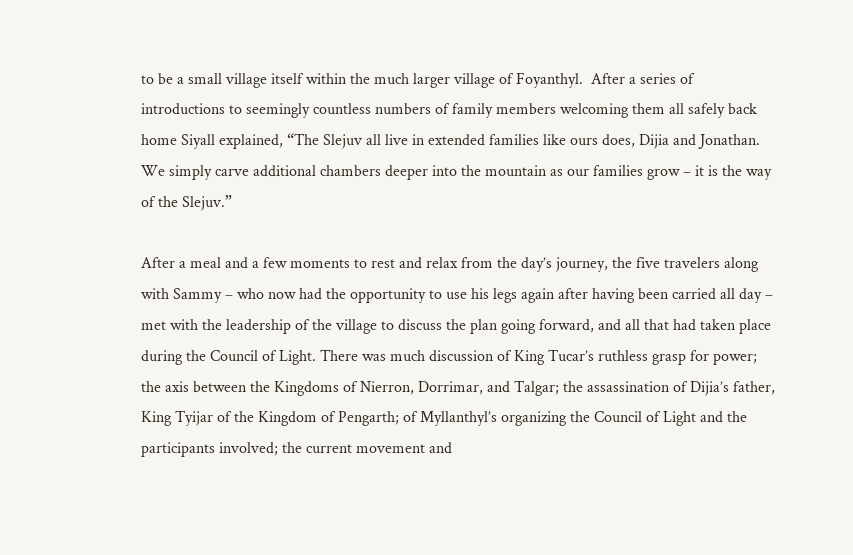to be a small village itself within the much larger village of Foyanthyl.  After a series of introductions to seemingly countless numbers of family members welcoming them all safely back home Siyall explained, “The Slejuv all live in extended families like ours does, Dijia and Jonathan.  We simply carve additional chambers deeper into the mountain as our families grow – it is the way of the Slejuv.”

After a meal and a few moments to rest and relax from the day’s journey, the five travelers along with Sammy – who now had the opportunity to use his legs again after having been carried all day – met with the leadership of the village to discuss the plan going forward, and all that had taken place during the Council of Light. There was much discussion of King Tucar’s ruthless grasp for power; the axis between the Kingdoms of Nierron, Dorrimar, and Talgar; the assassination of Dijia’s father, King Tyijar of the Kingdom of Pengarth; of Myllanthyl’s organizing the Council of Light and the participants involved; the current movement and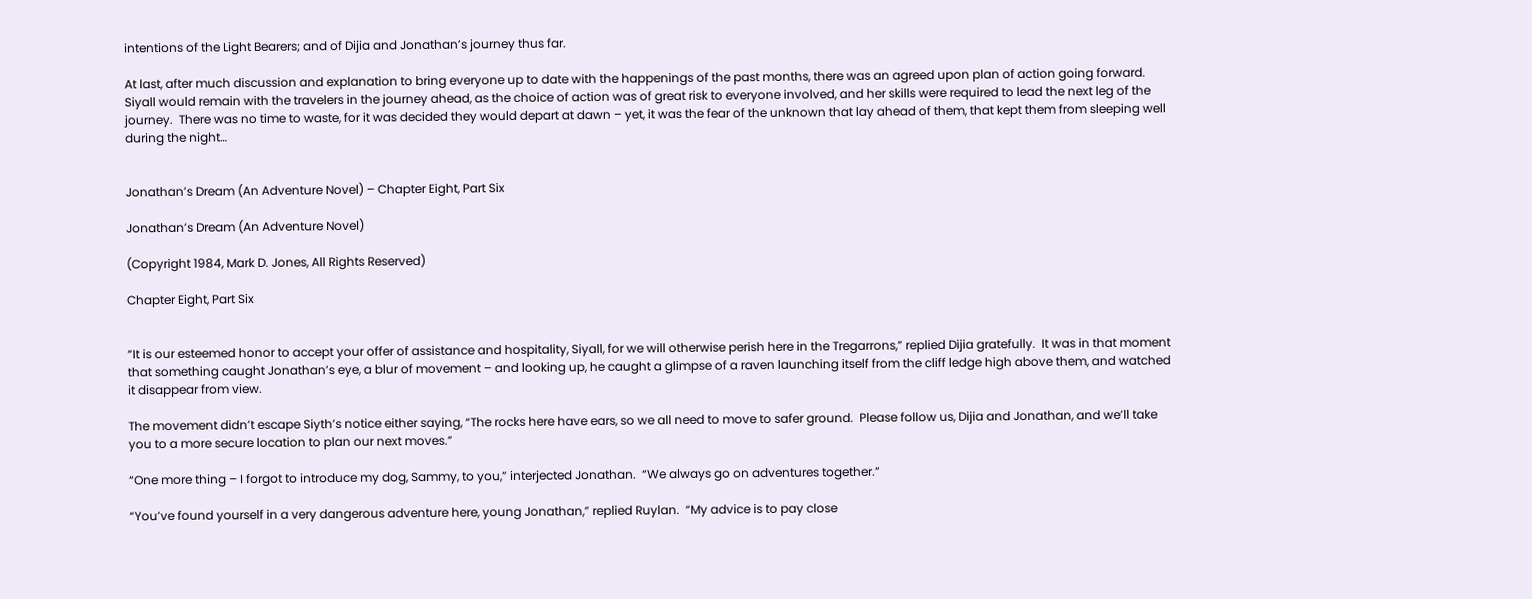intentions of the Light Bearers; and of Dijia and Jonathan’s journey thus far.

At last, after much discussion and explanation to bring everyone up to date with the happenings of the past months, there was an agreed upon plan of action going forward.  Siyall would remain with the travelers in the journey ahead, as the choice of action was of great risk to everyone involved, and her skills were required to lead the next leg of the journey.  There was no time to waste, for it was decided they would depart at dawn – yet, it was the fear of the unknown that lay ahead of them, that kept them from sleeping well during the night…


Jonathan’s Dream (An Adventure Novel) – Chapter Eight, Part Six

Jonathan’s Dream (An Adventure Novel)

(Copyright 1984, Mark D. Jones, All Rights Reserved)

Chapter Eight, Part Six


“It is our esteemed honor to accept your offer of assistance and hospitality, Siyall, for we will otherwise perish here in the Tregarrons,” replied Dijia gratefully.  It was in that moment that something caught Jonathan’s eye, a blur of movement – and looking up, he caught a glimpse of a raven launching itself from the cliff ledge high above them, and watched it disappear from view.

The movement didn’t escape Siyth’s notice either saying, “The rocks here have ears, so we all need to move to safer ground.  Please follow us, Dijia and Jonathan, and we’ll take you to a more secure location to plan our next moves.”

“One more thing – I forgot to introduce my dog, Sammy, to you,” interjected Jonathan.  “We always go on adventures together.”

“You’ve found yourself in a very dangerous adventure here, young Jonathan,” replied Ruylan.  “My advice is to pay close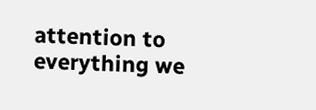attention to everything we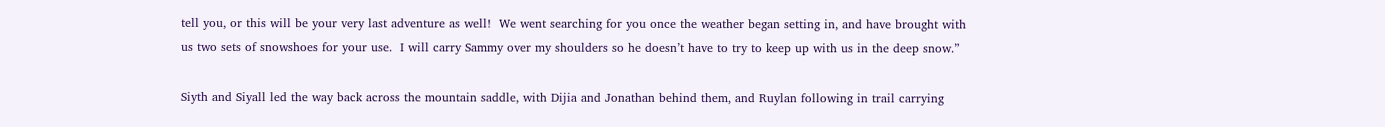tell you, or this will be your very last adventure as well!  We went searching for you once the weather began setting in, and have brought with us two sets of snowshoes for your use.  I will carry Sammy over my shoulders so he doesn’t have to try to keep up with us in the deep snow.”

Siyth and Siyall led the way back across the mountain saddle, with Dijia and Jonathan behind them, and Ruylan following in trail carrying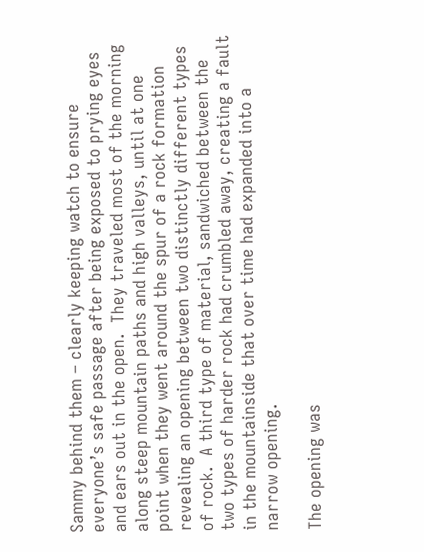Sammy behind them – clearly keeping watch to ensure everyone’s safe passage after being exposed to prying eyes and ears out in the open.  They traveled most of the morning along steep mountain paths and high valleys, until at one point when they went around the spur of a rock formation revealing an opening between two distinctly different types of rock.  A third type of material, sandwiched between the two types of harder rock had crumbled away, creating a fault in the mountainside that over time had expanded into a narrow opening.

The opening was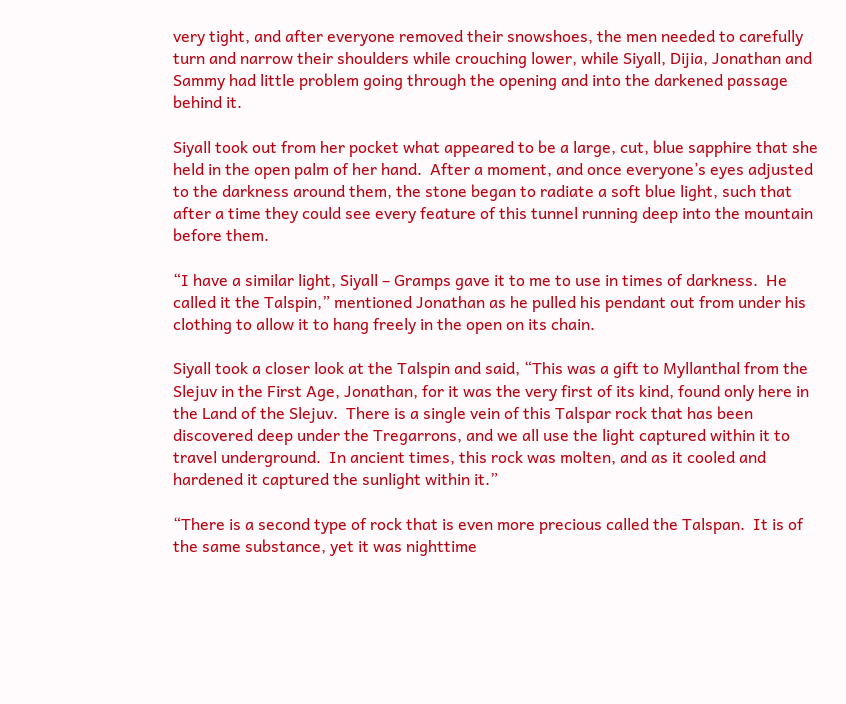very tight, and after everyone removed their snowshoes, the men needed to carefully turn and narrow their shoulders while crouching lower, while Siyall, Dijia, Jonathan and Sammy had little problem going through the opening and into the darkened passage behind it.

Siyall took out from her pocket what appeared to be a large, cut, blue sapphire that she held in the open palm of her hand.  After a moment, and once everyone’s eyes adjusted to the darkness around them, the stone began to radiate a soft blue light, such that after a time they could see every feature of this tunnel running deep into the mountain before them.

“I have a similar light, Siyall – Gramps gave it to me to use in times of darkness.  He called it the Talspin,” mentioned Jonathan as he pulled his pendant out from under his clothing to allow it to hang freely in the open on its chain.

Siyall took a closer look at the Talspin and said, “This was a gift to Myllanthal from the Slejuv in the First Age, Jonathan, for it was the very first of its kind, found only here in the Land of the Slejuv.  There is a single vein of this Talspar rock that has been discovered deep under the Tregarrons, and we all use the light captured within it to travel underground.  In ancient times, this rock was molten, and as it cooled and hardened it captured the sunlight within it.”

“There is a second type of rock that is even more precious called the Talspan.  It is of the same substance, yet it was nighttime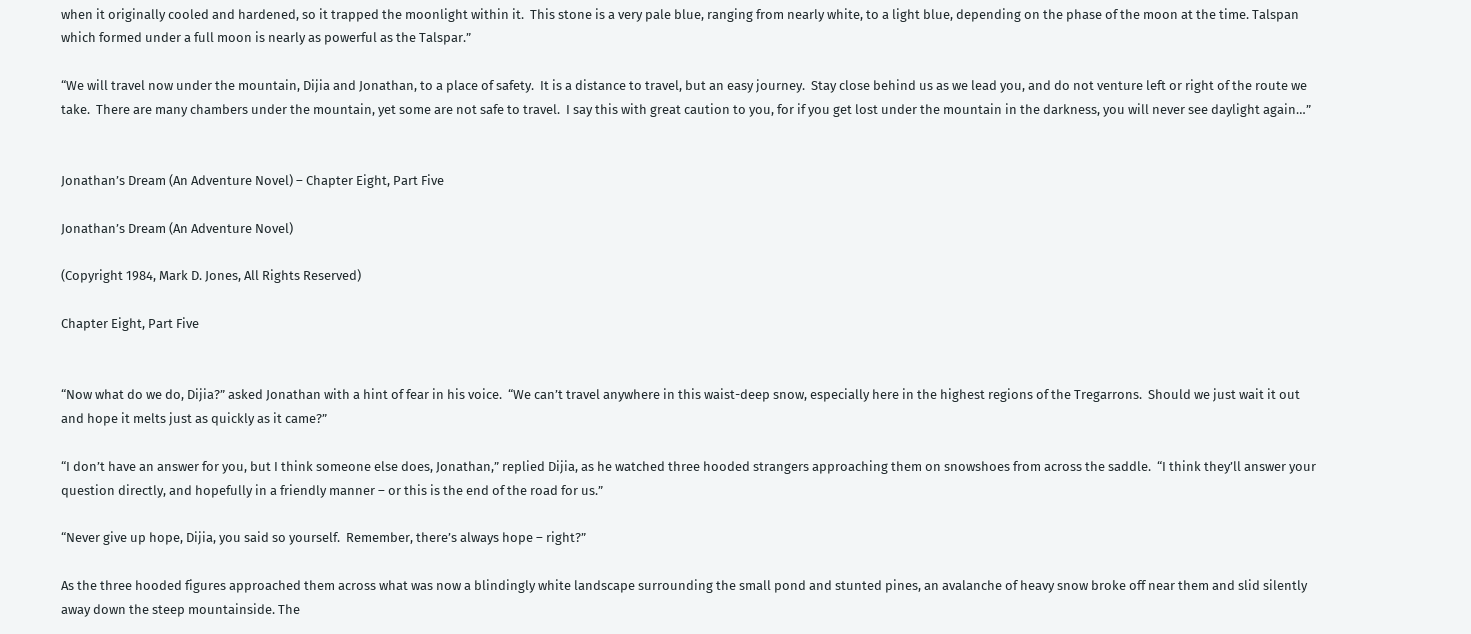when it originally cooled and hardened, so it trapped the moonlight within it.  This stone is a very pale blue, ranging from nearly white, to a light blue, depending on the phase of the moon at the time. Talspan which formed under a full moon is nearly as powerful as the Talspar.”

“We will travel now under the mountain, Dijia and Jonathan, to a place of safety.  It is a distance to travel, but an easy journey.  Stay close behind us as we lead you, and do not venture left or right of the route we take.  There are many chambers under the mountain, yet some are not safe to travel.  I say this with great caution to you, for if you get lost under the mountain in the darkness, you will never see daylight again…”


Jonathan’s Dream (An Adventure Novel) – Chapter Eight, Part Five

Jonathan’s Dream (An Adventure Novel)

(Copyright 1984, Mark D. Jones, All Rights Reserved)

Chapter Eight, Part Five


“Now what do we do, Dijia?” asked Jonathan with a hint of fear in his voice.  “We can’t travel anywhere in this waist-deep snow, especially here in the highest regions of the Tregarrons.  Should we just wait it out and hope it melts just as quickly as it came?”

“I don’t have an answer for you, but I think someone else does, Jonathan,” replied Dijia, as he watched three hooded strangers approaching them on snowshoes from across the saddle.  “I think they’ll answer your question directly, and hopefully in a friendly manner – or this is the end of the road for us.”

“Never give up hope, Dijia, you said so yourself.  Remember, there’s always hope – right?”

As the three hooded figures approached them across what was now a blindingly white landscape surrounding the small pond and stunted pines, an avalanche of heavy snow broke off near them and slid silently away down the steep mountainside. The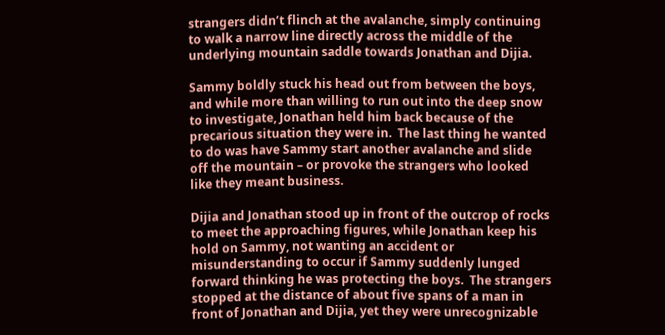strangers didn’t flinch at the avalanche, simply continuing to walk a narrow line directly across the middle of the underlying mountain saddle towards Jonathan and Dijia.

Sammy boldly stuck his head out from between the boys, and while more than willing to run out into the deep snow to investigate, Jonathan held him back because of the precarious situation they were in.  The last thing he wanted to do was have Sammy start another avalanche and slide off the mountain – or provoke the strangers who looked like they meant business.

Dijia and Jonathan stood up in front of the outcrop of rocks to meet the approaching figures, while Jonathan keep his hold on Sammy, not wanting an accident or misunderstanding to occur if Sammy suddenly lunged forward thinking he was protecting the boys.  The strangers stopped at the distance of about five spans of a man in front of Jonathan and Dijia, yet they were unrecognizable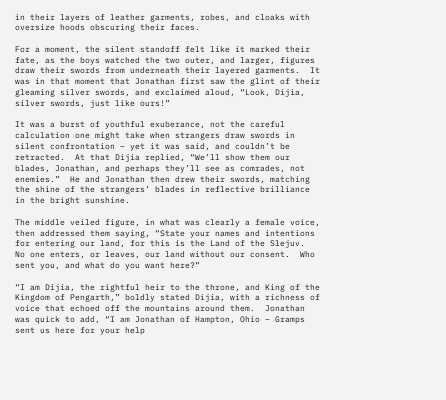in their layers of leather garments, robes, and cloaks with oversize hoods obscuring their faces.

For a moment, the silent standoff felt like it marked their fate, as the boys watched the two outer, and larger, figures draw their swords from underneath their layered garments.  It was in that moment that Jonathan first saw the glint of their gleaming silver swords, and exclaimed aloud, “Look, Dijia, silver swords, just like ours!”

It was a burst of youthful exuberance, not the careful calculation one might take when strangers draw swords in silent confrontation – yet it was said, and couldn’t be retracted.  At that Dijia replied, “We’ll show them our blades, Jonathan, and perhaps they’ll see as comrades, not enemies.”  He and Jonathan then drew their swords, matching the shine of the strangers’ blades in reflective brilliance in the bright sunshine.

The middle veiled figure, in what was clearly a female voice, then addressed them saying, “State your names and intentions for entering our land, for this is the Land of the Slejuv.  No one enters, or leaves, our land without our consent.  Who sent you, and what do you want here?”

“I am Dijia, the rightful heir to the throne, and King of the Kingdom of Pengarth,” boldly stated Dijia, with a richness of voice that echoed off the mountains around them.  Jonathan was quick to add, “I am Jonathan of Hampton, Ohio – Gramps sent us here for your help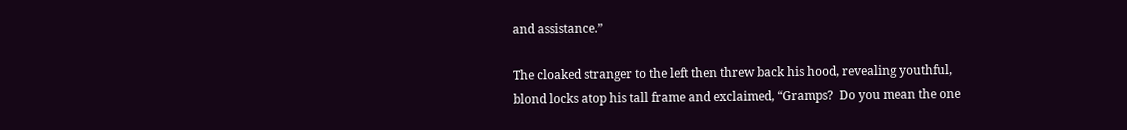and assistance.”

The cloaked stranger to the left then threw back his hood, revealing youthful, blond locks atop his tall frame and exclaimed, “Gramps?  Do you mean the one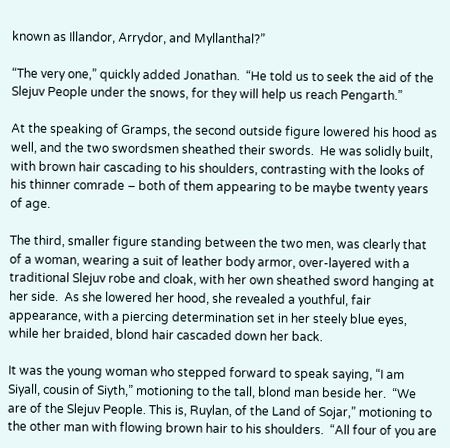known as Illandor, Arrydor, and Myllanthal?”

“The very one,” quickly added Jonathan.  “He told us to seek the aid of the Slejuv People under the snows, for they will help us reach Pengarth.”

At the speaking of Gramps, the second outside figure lowered his hood as well, and the two swordsmen sheathed their swords.  He was solidly built, with brown hair cascading to his shoulders, contrasting with the looks of his thinner comrade – both of them appearing to be maybe twenty years of age.

The third, smaller figure standing between the two men, was clearly that of a woman, wearing a suit of leather body armor, over-layered with a traditional Slejuv robe and cloak, with her own sheathed sword hanging at her side.  As she lowered her hood, she revealed a youthful, fair appearance, with a piercing determination set in her steely blue eyes, while her braided, blond hair cascaded down her back.

It was the young woman who stepped forward to speak saying, “I am Siyall, cousin of Siyth,” motioning to the tall, blond man beside her.  “We are of the Slejuv People. This is, Ruylan, of the Land of Sojar,” motioning to the other man with flowing brown hair to his shoulders.  “All four of you are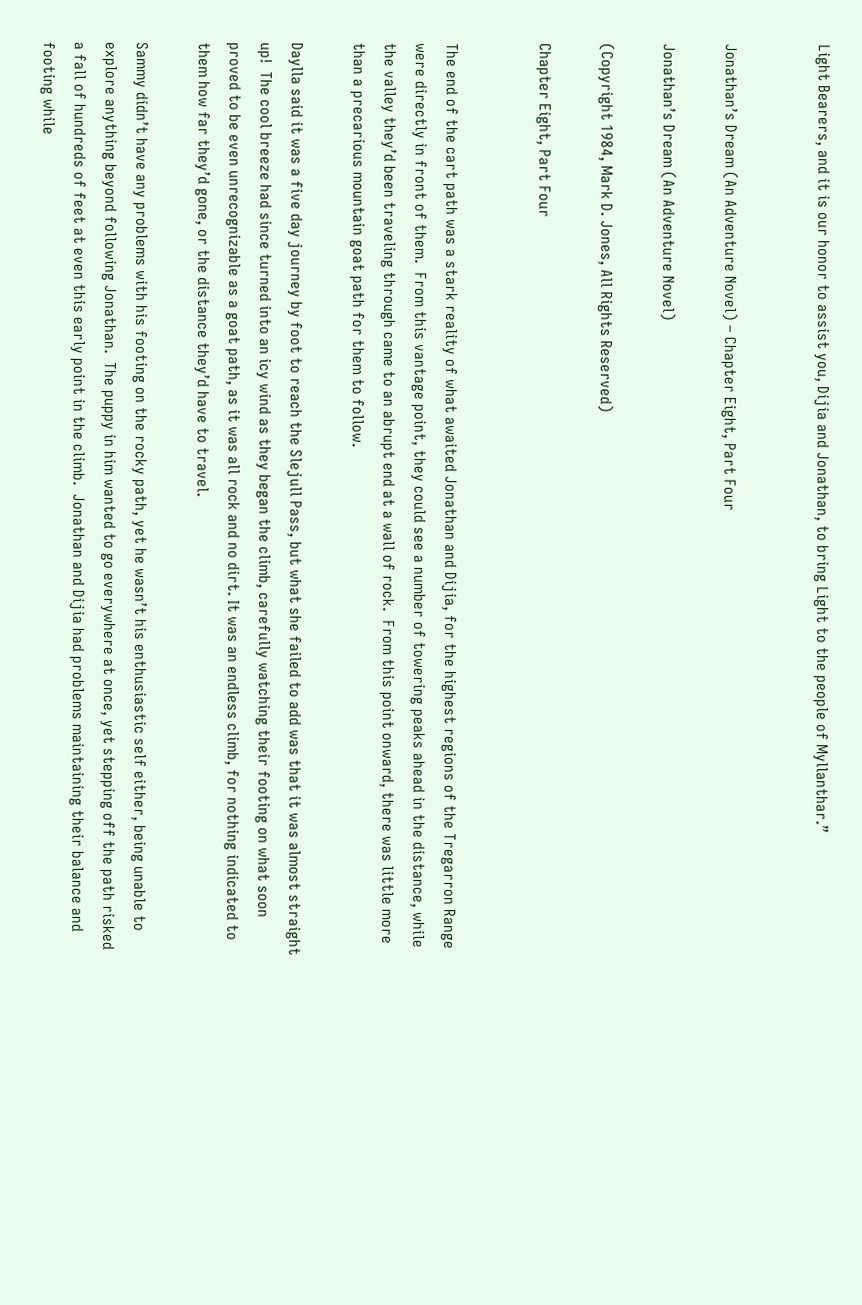Light Bearers, and it is our honor to assist you, Dijia and Jonathan, to bring Light to the people of Myllanthar.”


Jonathan’s Dream (An Adventure Novel) – Chapter Eight, Part Four

Jonathan’s Dream (An Adventure Novel)

(Copyright 1984, Mark D. Jones, All Rights Reserved)

Chapter Eight, Part Four


The end of the cart path was a stark reality of what awaited Jonathan and Dijia, for the highest regions of the Tregarron Range were directly in front of them.  From this vantage point, they could see a number of towering peaks ahead in the distance, while the valley they’d been traveling through came to an abrupt end at a wall of rock.  From this point onward, there was little more than a precarious mountain goat path for them to follow.

Daylla said it was a five day journey by foot to reach the Slejull Pass, but what she failed to add was that it was almost straight up!  The cool breeze had since turned into an icy wind as they began the climb, carefully watching their footing on what soon proved to be even unrecognizable as a goat path, as it was all rock and no dirt. It was an endless climb, for nothing indicated to them how far they’d gone, or the distance they’d have to travel.

Sammy didn’t have any problems with his footing on the rocky path, yet he wasn’t his enthusiastic self either, being unable to explore anything beyond following Jonathan.  The puppy in him wanted to go everywhere at once, yet stepping off the path risked a fall of hundreds of feet at even this early point in the climb.  Jonathan and Dijia had problems maintaining their balance and footing while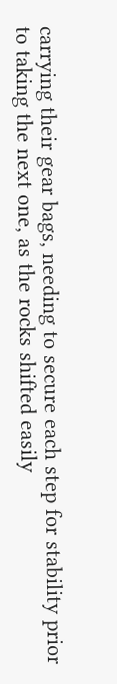carrying their gear bags, needing to secure each step for stability prior to taking the next one, as the rocks shifted easily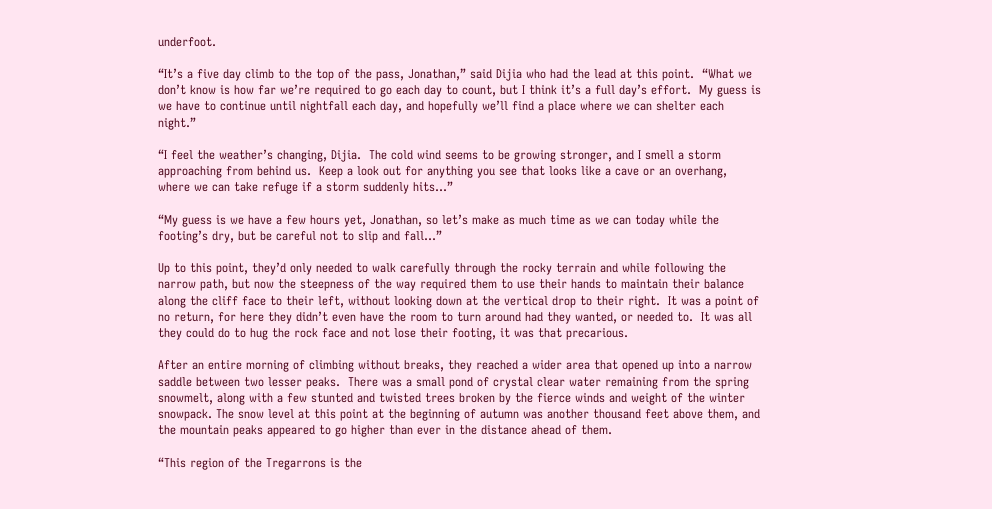underfoot.

“It’s a five day climb to the top of the pass, Jonathan,” said Dijia who had the lead at this point.  “What we don’t know is how far we’re required to go each day to count, but I think it’s a full day’s effort.  My guess is we have to continue until nightfall each day, and hopefully we’ll find a place where we can shelter each night.”

“I feel the weather’s changing, Dijia.  The cold wind seems to be growing stronger, and I smell a storm approaching from behind us.  Keep a look out for anything you see that looks like a cave or an overhang, where we can take refuge if a storm suddenly hits…”

“My guess is we have a few hours yet, Jonathan, so let’s make as much time as we can today while the footing’s dry, but be careful not to slip and fall…”

Up to this point, they’d only needed to walk carefully through the rocky terrain and while following the narrow path, but now the steepness of the way required them to use their hands to maintain their balance along the cliff face to their left, without looking down at the vertical drop to their right.  It was a point of no return, for here they didn’t even have the room to turn around had they wanted, or needed to.  It was all they could do to hug the rock face and not lose their footing, it was that precarious.

After an entire morning of climbing without breaks, they reached a wider area that opened up into a narrow saddle between two lesser peaks.  There was a small pond of crystal clear water remaining from the spring snowmelt, along with a few stunted and twisted trees broken by the fierce winds and weight of the winter snowpack. The snow level at this point at the beginning of autumn was another thousand feet above them, and the mountain peaks appeared to go higher than ever in the distance ahead of them.

“This region of the Tregarrons is the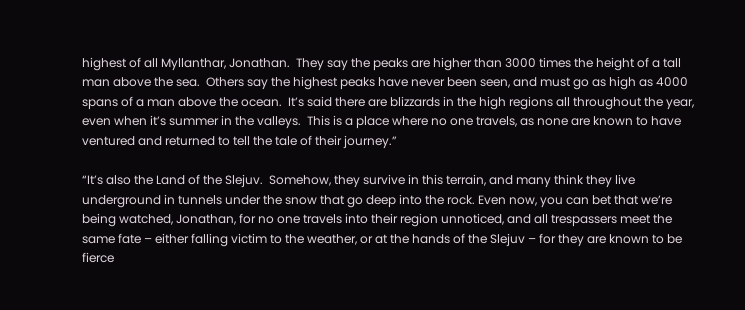highest of all Myllanthar, Jonathan.  They say the peaks are higher than 3000 times the height of a tall man above the sea.  Others say the highest peaks have never been seen, and must go as high as 4000 spans of a man above the ocean.  It’s said there are blizzards in the high regions all throughout the year, even when it’s summer in the valleys.  This is a place where no one travels, as none are known to have ventured and returned to tell the tale of their journey.”

“It’s also the Land of the Slejuv.  Somehow, they survive in this terrain, and many think they live underground in tunnels under the snow that go deep into the rock. Even now, you can bet that we’re being watched, Jonathan, for no one travels into their region unnoticed, and all trespassers meet the same fate – either falling victim to the weather, or at the hands of the Slejuv – for they are known to be fierce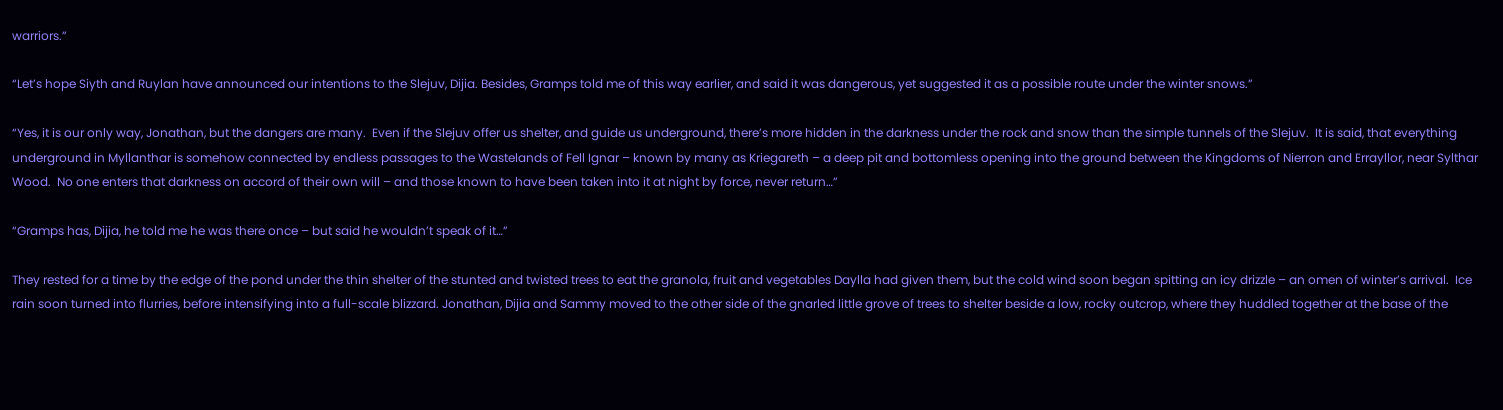warriors.”

“Let’s hope Siyth and Ruylan have announced our intentions to the Slejuv, Dijia. Besides, Gramps told me of this way earlier, and said it was dangerous, yet suggested it as a possible route under the winter snows.”

“Yes, it is our only way, Jonathan, but the dangers are many.  Even if the Slejuv offer us shelter, and guide us underground, there’s more hidden in the darkness under the rock and snow than the simple tunnels of the Slejuv.  It is said, that everything underground in Myllanthar is somehow connected by endless passages to the Wastelands of Fell Ignar – known by many as Kriegareth – a deep pit and bottomless opening into the ground between the Kingdoms of Nierron and Errayllor, near Sylthar Wood.  No one enters that darkness on accord of their own will – and those known to have been taken into it at night by force, never return…”

“Gramps has, Dijia, he told me he was there once – but said he wouldn’t speak of it…”

They rested for a time by the edge of the pond under the thin shelter of the stunted and twisted trees to eat the granola, fruit and vegetables Daylla had given them, but the cold wind soon began spitting an icy drizzle – an omen of winter’s arrival.  Ice rain soon turned into flurries, before intensifying into a full-scale blizzard. Jonathan, Dijia and Sammy moved to the other side of the gnarled little grove of trees to shelter beside a low, rocky outcrop, where they huddled together at the base of the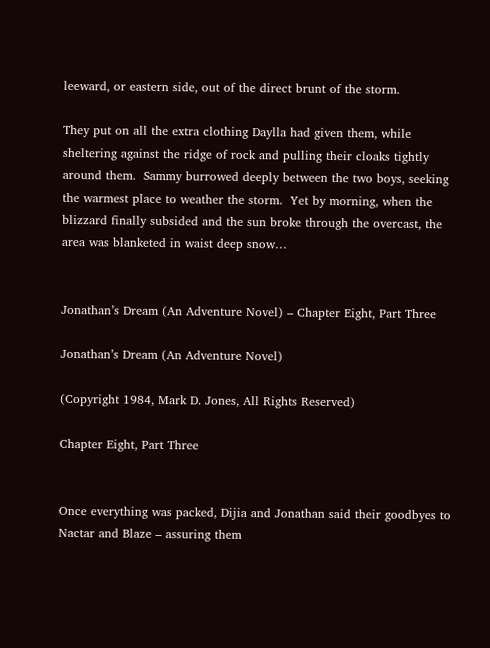leeward, or eastern side, out of the direct brunt of the storm.

They put on all the extra clothing Daylla had given them, while sheltering against the ridge of rock and pulling their cloaks tightly around them.  Sammy burrowed deeply between the two boys, seeking the warmest place to weather the storm.  Yet by morning, when the blizzard finally subsided and the sun broke through the overcast, the area was blanketed in waist deep snow…


Jonathan’s Dream (An Adventure Novel) – Chapter Eight, Part Three

Jonathan’s Dream (An Adventure Novel)

(Copyright 1984, Mark D. Jones, All Rights Reserved)

Chapter Eight, Part Three


Once everything was packed, Dijia and Jonathan said their goodbyes to Nactar and Blaze – assuring them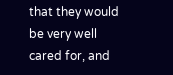that they would be very well cared for, and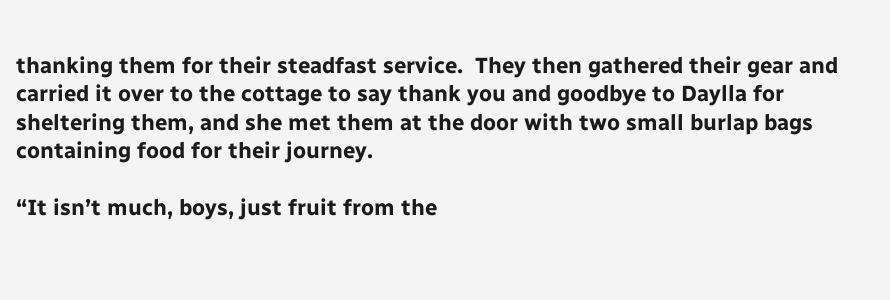thanking them for their steadfast service.  They then gathered their gear and carried it over to the cottage to say thank you and goodbye to Daylla for sheltering them, and she met them at the door with two small burlap bags containing food for their journey.

“It isn’t much, boys, just fruit from the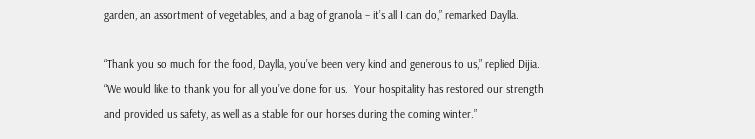garden, an assortment of vegetables, and a bag of granola – it’s all I can do,” remarked Daylla.

“Thank you so much for the food, Daylla, you’ve been very kind and generous to us,” replied Dijia.  “We would like to thank you for all you’ve done for us.  Your hospitality has restored our strength and provided us safety, as well as a stable for our horses during the coming winter.”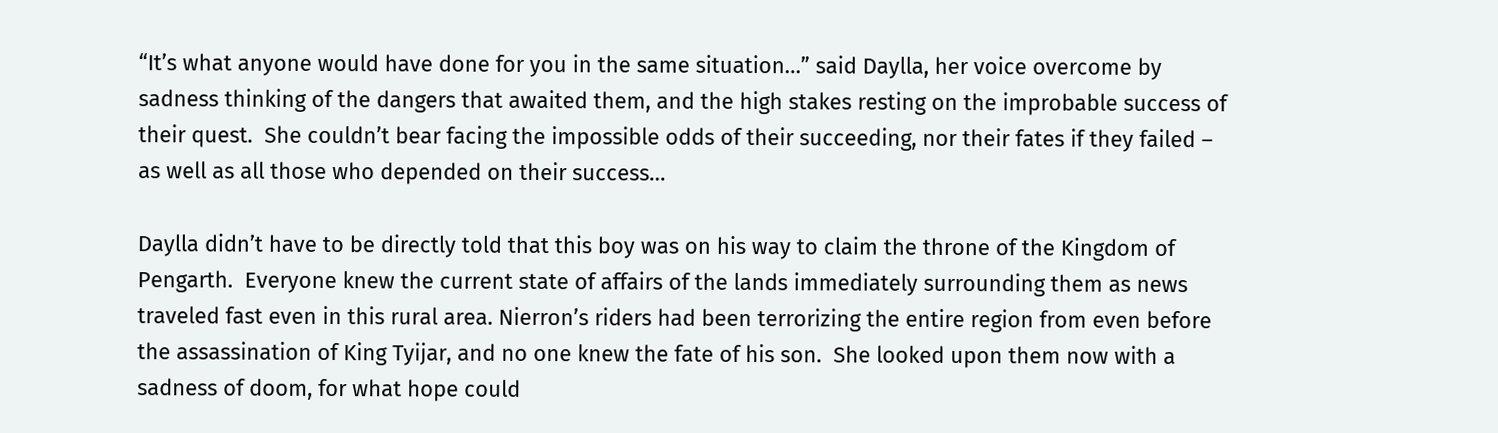“It’s what anyone would have done for you in the same situation…” said Daylla, her voice overcome by sadness thinking of the dangers that awaited them, and the high stakes resting on the improbable success of their quest.  She couldn’t bear facing the impossible odds of their succeeding, nor their fates if they failed – as well as all those who depended on their success…

Daylla didn’t have to be directly told that this boy was on his way to claim the throne of the Kingdom of Pengarth.  Everyone knew the current state of affairs of the lands immediately surrounding them as news traveled fast even in this rural area. Nierron’s riders had been terrorizing the entire region from even before the assassination of King Tyijar, and no one knew the fate of his son.  She looked upon them now with a sadness of doom, for what hope could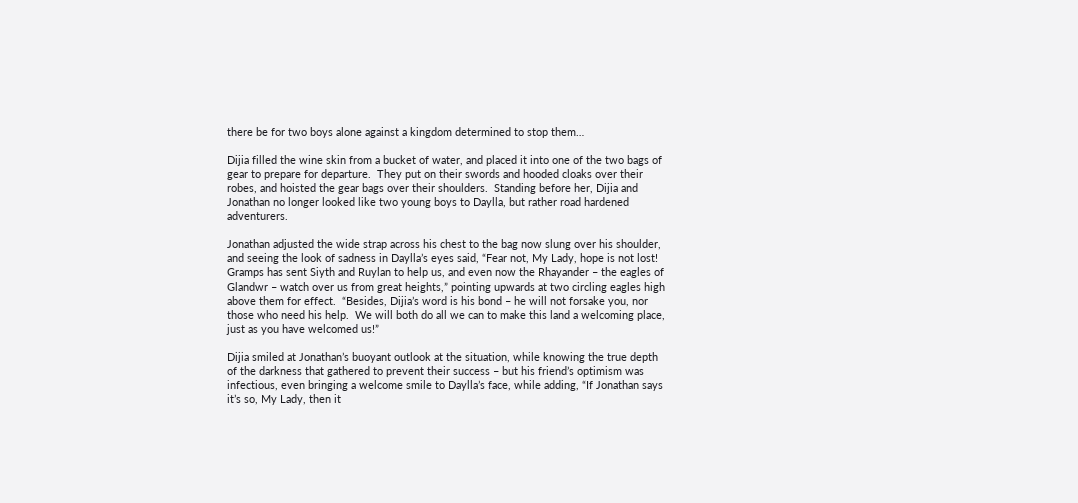there be for two boys alone against a kingdom determined to stop them…

Dijia filled the wine skin from a bucket of water, and placed it into one of the two bags of gear to prepare for departure.  They put on their swords and hooded cloaks over their robes, and hoisted the gear bags over their shoulders.  Standing before her, Dijia and Jonathan no longer looked like two young boys to Daylla, but rather road hardened adventurers.

Jonathan adjusted the wide strap across his chest to the bag now slung over his shoulder, and seeing the look of sadness in Daylla’s eyes said, “Fear not, My Lady, hope is not lost!  Gramps has sent Siyth and Ruylan to help us, and even now the Rhayander – the eagles of Glandwr – watch over us from great heights,” pointing upwards at two circling eagles high above them for effect.  “Besides, Dijia’s word is his bond – he will not forsake you, nor those who need his help.  We will both do all we can to make this land a welcoming place, just as you have welcomed us!”

Dijia smiled at Jonathan’s buoyant outlook at the situation, while knowing the true depth of the darkness that gathered to prevent their success – but his friend’s optimism was infectious, even bringing a welcome smile to Daylla’s face, while adding, “If Jonathan says it’s so, My Lady, then it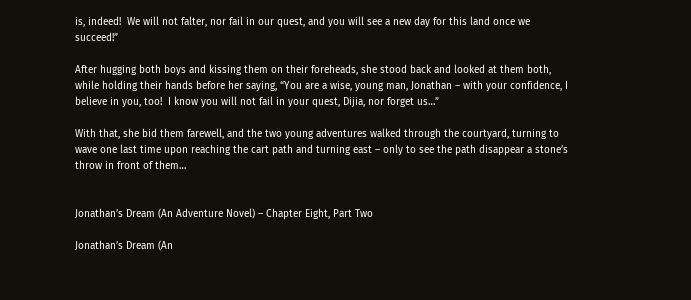is, indeed!  We will not falter, nor fail in our quest, and you will see a new day for this land once we succeed!”

After hugging both boys and kissing them on their foreheads, she stood back and looked at them both, while holding their hands before her saying, “You are a wise, young man, Jonathan – with your confidence, I believe in you, too!  I know you will not fail in your quest, Dijia, nor forget us…”

With that, she bid them farewell, and the two young adventures walked through the courtyard, turning to wave one last time upon reaching the cart path and turning east – only to see the path disappear a stone’s throw in front of them…


Jonathan’s Dream (An Adventure Novel) – Chapter Eight, Part Two

Jonathan’s Dream (An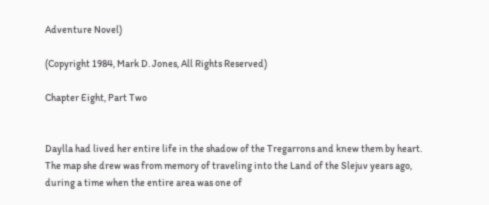Adventure Novel)

(Copyright 1984, Mark D. Jones, All Rights Reserved)

Chapter Eight, Part Two


Daylla had lived her entire life in the shadow of the Tregarrons and knew them by heart.  The map she drew was from memory of traveling into the Land of the Slejuv years ago, during a time when the entire area was one of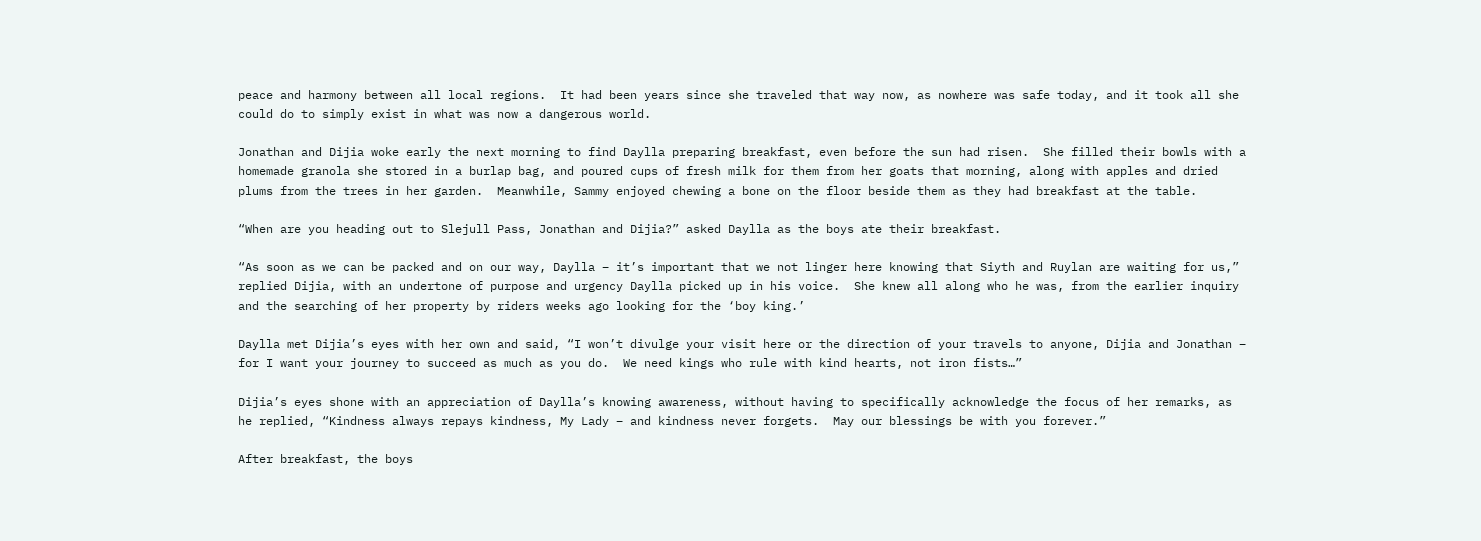peace and harmony between all local regions.  It had been years since she traveled that way now, as nowhere was safe today, and it took all she could do to simply exist in what was now a dangerous world.

Jonathan and Dijia woke early the next morning to find Daylla preparing breakfast, even before the sun had risen.  She filled their bowls with a homemade granola she stored in a burlap bag, and poured cups of fresh milk for them from her goats that morning, along with apples and dried plums from the trees in her garden.  Meanwhile, Sammy enjoyed chewing a bone on the floor beside them as they had breakfast at the table.

“When are you heading out to Slejull Pass, Jonathan and Dijia?” asked Daylla as the boys ate their breakfast.

“As soon as we can be packed and on our way, Daylla – it’s important that we not linger here knowing that Siyth and Ruylan are waiting for us,” replied Dijia, with an undertone of purpose and urgency Daylla picked up in his voice.  She knew all along who he was, from the earlier inquiry and the searching of her property by riders weeks ago looking for the ‘boy king.’

Daylla met Dijia’s eyes with her own and said, “I won’t divulge your visit here or the direction of your travels to anyone, Dijia and Jonathan – for I want your journey to succeed as much as you do.  We need kings who rule with kind hearts, not iron fists…”

Dijia’s eyes shone with an appreciation of Daylla’s knowing awareness, without having to specifically acknowledge the focus of her remarks, as he replied, “Kindness always repays kindness, My Lady – and kindness never forgets.  May our blessings be with you forever.”

After breakfast, the boys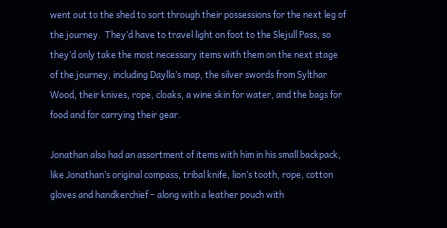went out to the shed to sort through their possessions for the next leg of the journey.  They’d have to travel light on foot to the Slejull Pass, so they’d only take the most necessary items with them on the next stage of the journey, including Daylla’s map, the silver swords from Sylthar Wood, their knives, rope, cloaks, a wine skin for water, and the bags for food and for carrying their gear.

Jonathan also had an assortment of items with him in his small backpack, like Jonathan’s original compass, tribal knife, lion’s tooth, rope, cotton gloves and handkerchief – along with a leather pouch with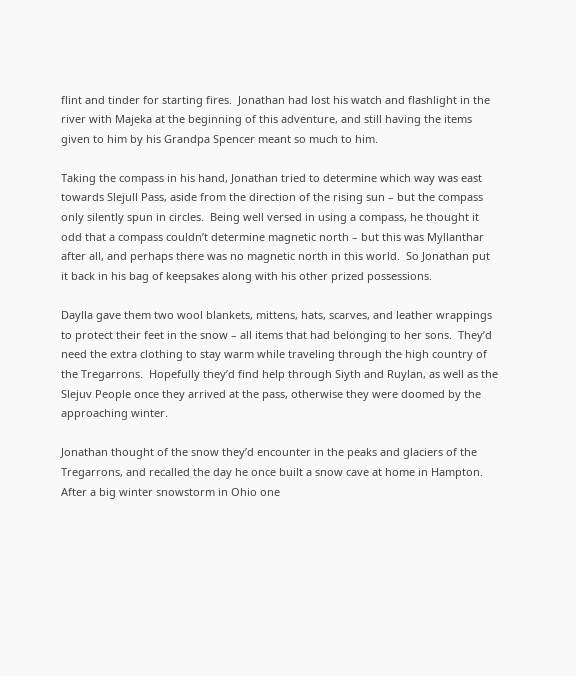flint and tinder for starting fires.  Jonathan had lost his watch and flashlight in the river with Majeka at the beginning of this adventure, and still having the items given to him by his Grandpa Spencer meant so much to him.

Taking the compass in his hand, Jonathan tried to determine which way was east towards Slejull Pass, aside from the direction of the rising sun – but the compass only silently spun in circles.  Being well versed in using a compass, he thought it odd that a compass couldn’t determine magnetic north – but this was Myllanthar after all, and perhaps there was no magnetic north in this world.  So Jonathan put it back in his bag of keepsakes along with his other prized possessions.

Daylla gave them two wool blankets, mittens, hats, scarves, and leather wrappings to protect their feet in the snow – all items that had belonging to her sons.  They’d need the extra clothing to stay warm while traveling through the high country of the Tregarrons.  Hopefully they’d find help through Siyth and Ruylan, as well as the Slejuv People once they arrived at the pass, otherwise they were doomed by the approaching winter.

Jonathan thought of the snow they’d encounter in the peaks and glaciers of the Tregarrons, and recalled the day he once built a snow cave at home in Hampton.  After a big winter snowstorm in Ohio one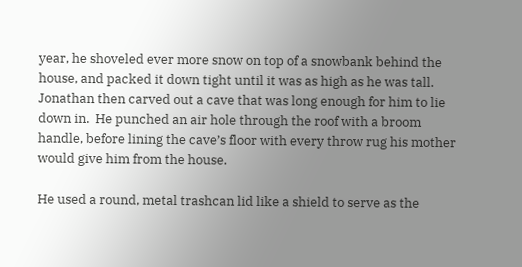year, he shoveled ever more snow on top of a snowbank behind the house, and packed it down tight until it was as high as he was tall.  Jonathan then carved out a cave that was long enough for him to lie down in.  He punched an air hole through the roof with a broom handle, before lining the cave’s floor with every throw rug his mother would give him from the house.

He used a round, metal trashcan lid like a shield to serve as the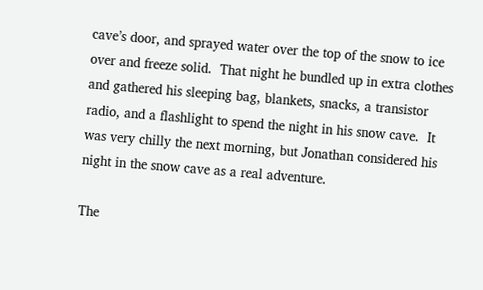cave’s door, and sprayed water over the top of the snow to ice over and freeze solid.  That night he bundled up in extra clothes and gathered his sleeping bag, blankets, snacks, a transistor radio, and a flashlight to spend the night in his snow cave.  It was very chilly the next morning, but Jonathan considered his night in the snow cave as a real adventure.

The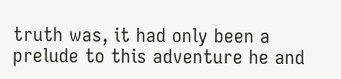truth was, it had only been a prelude to this adventure he and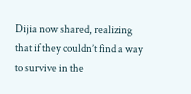Dijia now shared, realizing that if they couldn’t find a way to survive in the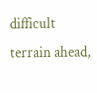difficult terrain ahead,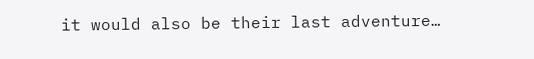it would also be their last adventure…